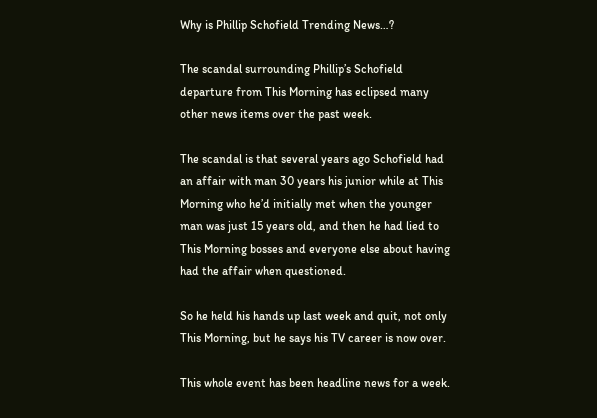Why is Phillip Schofield Trending News…?

The scandal surrounding Phillip’s Schofield departure from This Morning has eclipsed many other news items over the past week.

The scandal is that several years ago Schofield had an affair with man 30 years his junior while at This Morning who he’d initially met when the younger man was just 15 years old, and then he had lied to This Morning bosses and everyone else about having had the affair when questioned.

So he held his hands up last week and quit, not only This Morning, but he says his TV career is now over.

This whole event has been headline news for a week.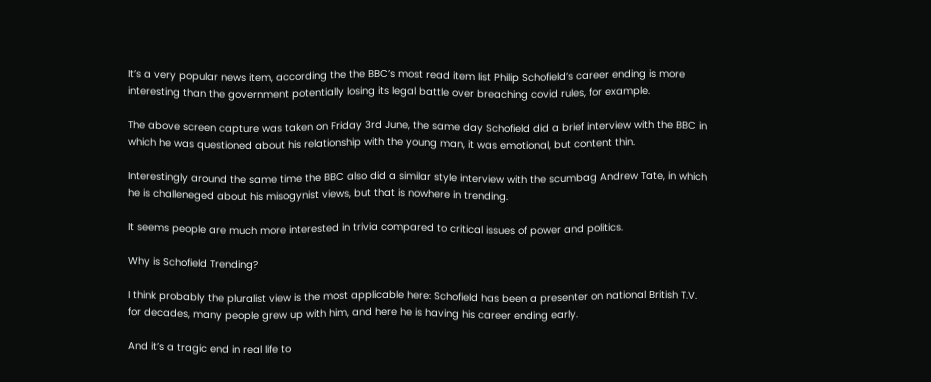It’s a very popular news item, according the the BBC’s most read item list Philip Schofield’s career ending is more interesting than the government potentially losing its legal battle over breaching covid rules, for example.

The above screen capture was taken on Friday 3rd June, the same day Schofield did a brief interview with the BBC in which he was questioned about his relationship with the young man, it was emotional, but content thin.

Interestingly around the same time the BBC also did a similar style interview with the scumbag Andrew Tate, in which he is challeneged about his misogynist views, but that is nowhere in trending.

It seems people are much more interested in trivia compared to critical issues of power and politics.

Why is Schofield Trending?

I think probably the pluralist view is the most applicable here: Schofield has been a presenter on national British T.V. for decades, many people grew up with him, and here he is having his career ending early.

And it’s a tragic end in real life to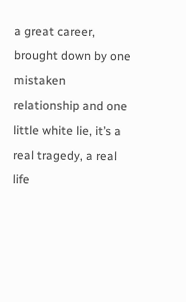a great career, brought down by one mistaken relationship and one little white lie, it’s a real tragedy, a real life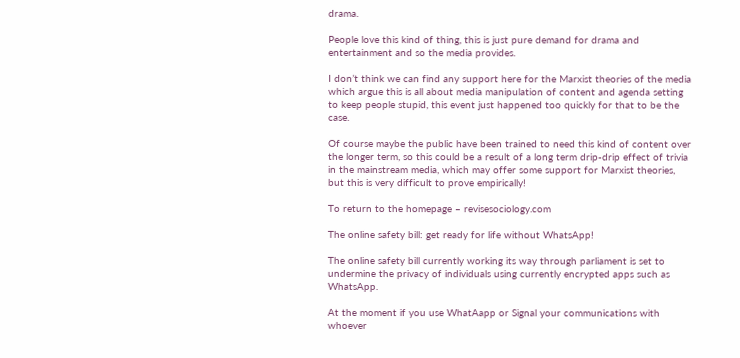drama.

People love this kind of thing, this is just pure demand for drama and entertainment and so the media provides.

I don’t think we can find any support here for the Marxist theories of the media which argue this is all about media manipulation of content and agenda setting to keep people stupid, this event just happened too quickly for that to be the case.

Of course maybe the public have been trained to need this kind of content over the longer term, so this could be a result of a long term drip-drip effect of trivia in the mainstream media, which may offer some support for Marxist theories, but this is very difficult to prove empirically!

To return to the homepage – revisesociology.com

The online safety bill: get ready for life without WhatsApp!

The online safety bill currently working its way through parliament is set to undermine the privacy of individuals using currently encrypted apps such as WhatsApp.

At the moment if you use WhatAapp or Signal your communications with whoever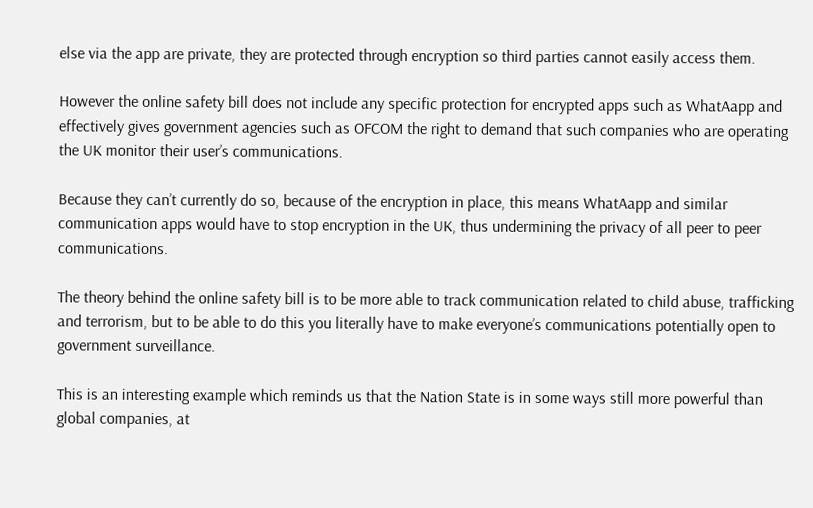else via the app are private, they are protected through encryption so third parties cannot easily access them.

However the online safety bill does not include any specific protection for encrypted apps such as WhatAapp and effectively gives government agencies such as OFCOM the right to demand that such companies who are operating the UK monitor their user’s communications.

Because they can’t currently do so, because of the encryption in place, this means WhatAapp and similar communication apps would have to stop encryption in the UK, thus undermining the privacy of all peer to peer communications.

The theory behind the online safety bill is to be more able to track communication related to child abuse, trafficking and terrorism, but to be able to do this you literally have to make everyone’s communications potentially open to government surveillance.

This is an interesting example which reminds us that the Nation State is in some ways still more powerful than global companies, at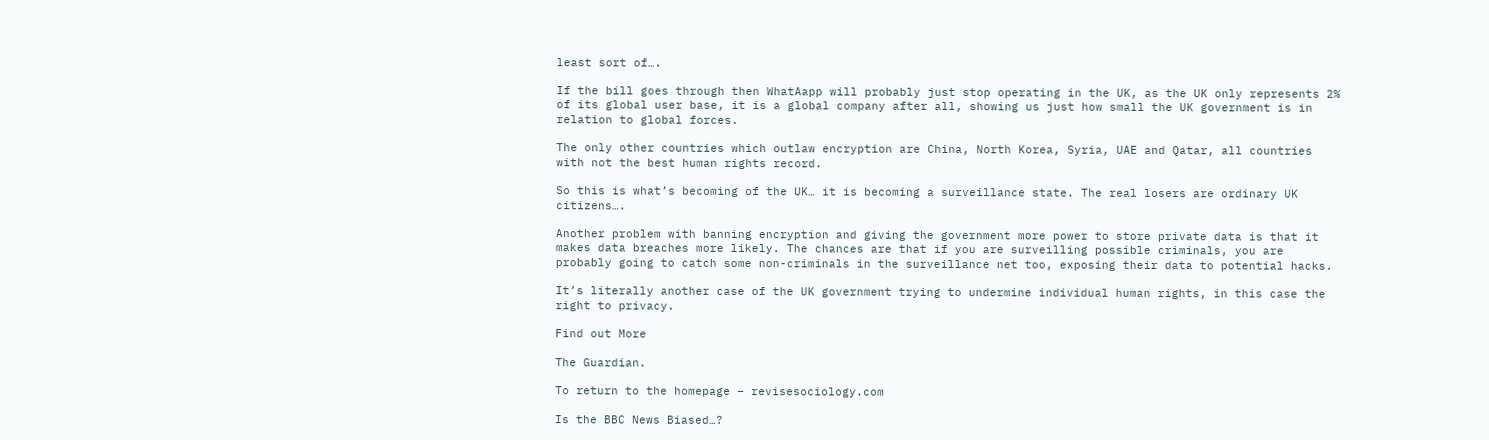least sort of….

If the bill goes through then WhatAapp will probably just stop operating in the UK, as the UK only represents 2% of its global user base, it is a global company after all, showing us just how small the UK government is in relation to global forces.

The only other countries which outlaw encryption are China, North Korea, Syria, UAE and Qatar, all countries with not the best human rights record.

So this is what’s becoming of the UK… it is becoming a surveillance state. The real losers are ordinary UK citizens….

Another problem with banning encryption and giving the government more power to store private data is that it makes data breaches more likely. The chances are that if you are surveilling possible criminals, you are probably going to catch some non-criminals in the surveillance net too, exposing their data to potential hacks.

It’s literally another case of the UK government trying to undermine individual human rights, in this case the right to privacy.

Find out More

The Guardian.

To return to the homepage – revisesociology.com

Is the BBC News Biased…?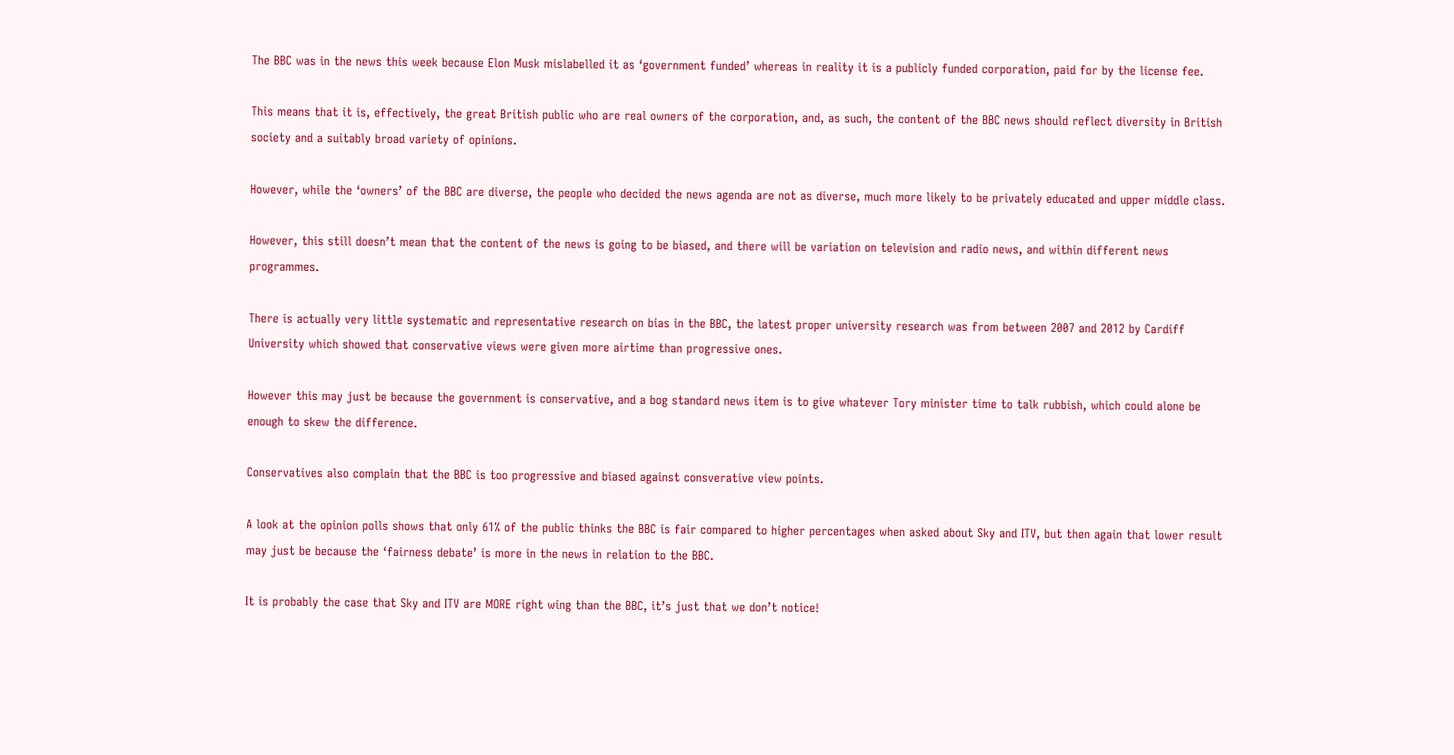The BBC was in the news this week because Elon Musk mislabelled it as ‘government funded’ whereas in reality it is a publicly funded corporation, paid for by the license fee.

This means that it is, effectively, the great British public who are real owners of the corporation, and, as such, the content of the BBC news should reflect diversity in British society and a suitably broad variety of opinions.

However, while the ‘owners’ of the BBC are diverse, the people who decided the news agenda are not as diverse, much more likely to be privately educated and upper middle class.

However, this still doesn’t mean that the content of the news is going to be biased, and there will be variation on television and radio news, and within different news programmes.

There is actually very little systematic and representative research on bias in the BBC, the latest proper university research was from between 2007 and 2012 by Cardiff University which showed that conservative views were given more airtime than progressive ones.

However this may just be because the government is conservative, and a bog standard news item is to give whatever Tory minister time to talk rubbish, which could alone be enough to skew the difference.

Conservatives also complain that the BBC is too progressive and biased against consverative view points.

A look at the opinion polls shows that only 61% of the public thinks the BBC is fair compared to higher percentages when asked about Sky and ITV, but then again that lower result may just be because the ‘fairness debate’ is more in the news in relation to the BBC.

It is probably the case that Sky and ITV are MORE right wing than the BBC, it’s just that we don’t notice!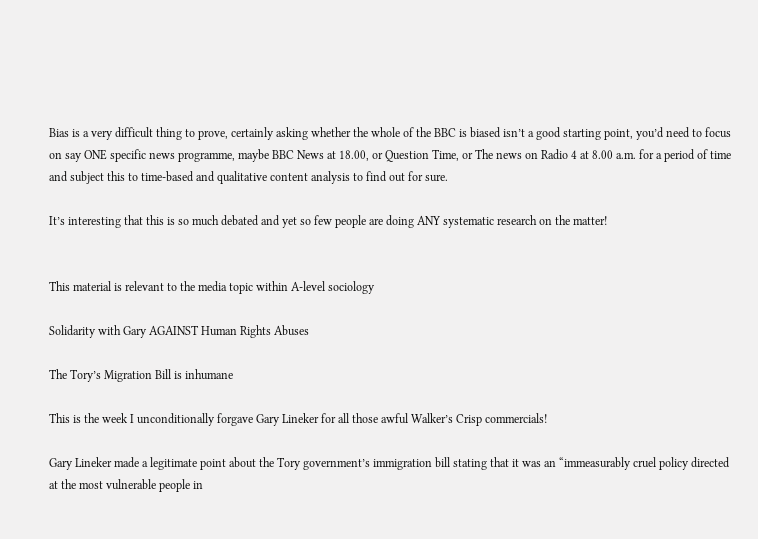Bias is a very difficult thing to prove, certainly asking whether the whole of the BBC is biased isn’t a good starting point, you’d need to focus on say ONE specific news programme, maybe BBC News at 18.00, or Question Time, or The news on Radio 4 at 8.00 a.m. for a period of time and subject this to time-based and qualitative content analysis to find out for sure.

It’s interesting that this is so much debated and yet so few people are doing ANY systematic research on the matter!


This material is relevant to the media topic within A-level sociology

Solidarity with Gary AGAINST Human Rights Abuses

The Tory’s Migration Bill is inhumane

This is the week I unconditionally forgave Gary Lineker for all those awful Walker’s Crisp commercials!

Gary Lineker made a legitimate point about the Tory government’s immigration bill stating that it was an “immeasurably cruel policy directed at the most vulnerable people in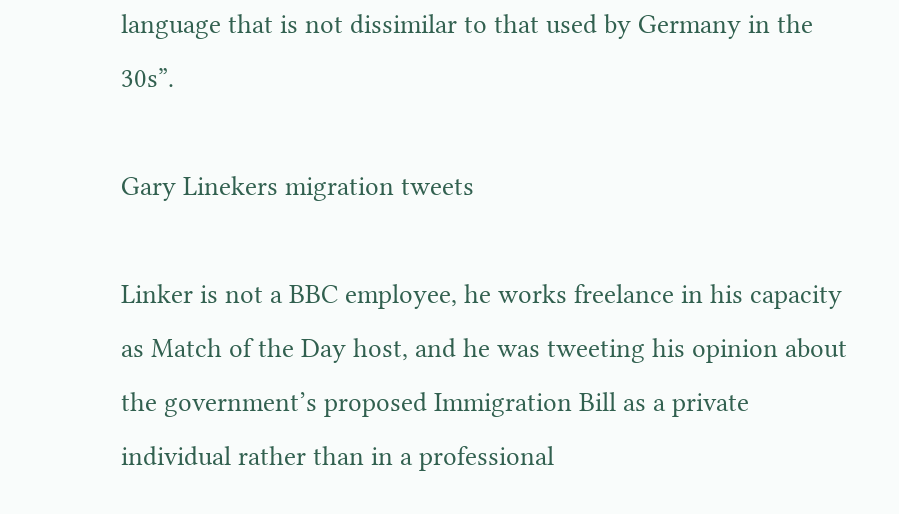language that is not dissimilar to that used by Germany in the 30s”.

Gary Linekers migration tweets

Linker is not a BBC employee, he works freelance in his capacity as Match of the Day host, and he was tweeting his opinion about the government’s proposed Immigration Bill as a private individual rather than in a professional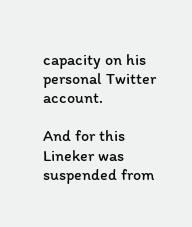capacity on his personal Twitter account.

And for this Lineker was suspended from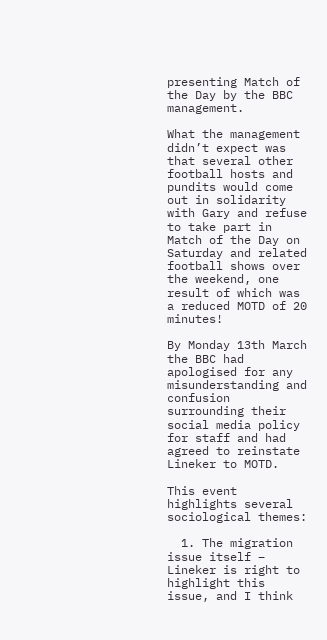presenting Match of the Day by the BBC management.

What the management didn’t expect was that several other football hosts and pundits would come out in solidarity with Gary and refuse to take part in Match of the Day on Saturday and related football shows over the weekend, one result of which was a reduced MOTD of 20 minutes!

By Monday 13th March the BBC had apologised for any misunderstanding and confusion surrounding their social media policy for staff and had agreed to reinstate Lineker to MOTD.

This event highlights several sociological themes:

  1. The migration issue itself – Lineker is right to highlight this issue, and I think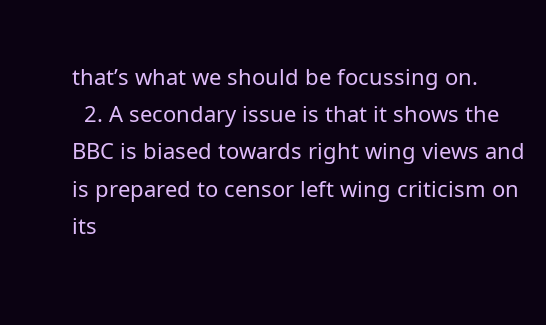that’s what we should be focussing on.
  2. A secondary issue is that it shows the BBC is biased towards right wing views and is prepared to censor left wing criticism on its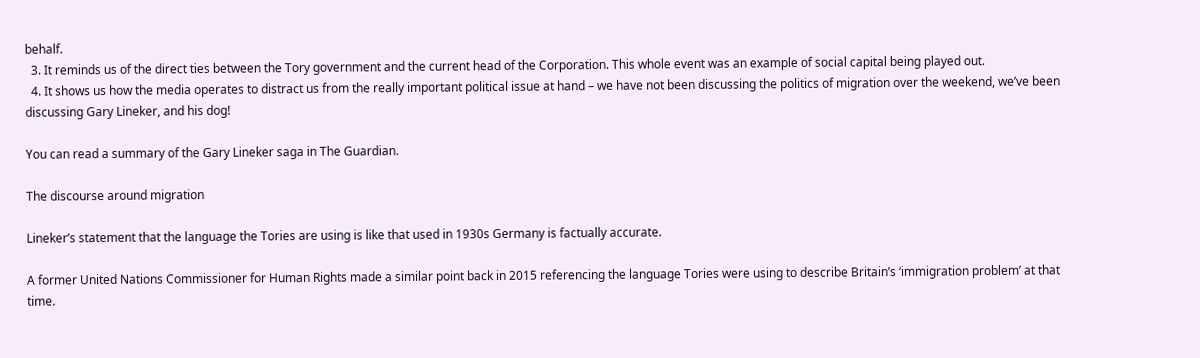behalf.
  3. It reminds us of the direct ties between the Tory government and the current head of the Corporation. This whole event was an example of social capital being played out.
  4. It shows us how the media operates to distract us from the really important political issue at hand – we have not been discussing the politics of migration over the weekend, we’ve been discussing Gary Lineker, and his dog!

You can read a summary of the Gary Lineker saga in The Guardian.

The discourse around migration

Lineker’s statement that the language the Tories are using is like that used in 1930s Germany is factually accurate.

A former United Nations Commissioner for Human Rights made a similar point back in 2015 referencing the language Tories were using to describe Britain’s ‘immigration problem’ at that time.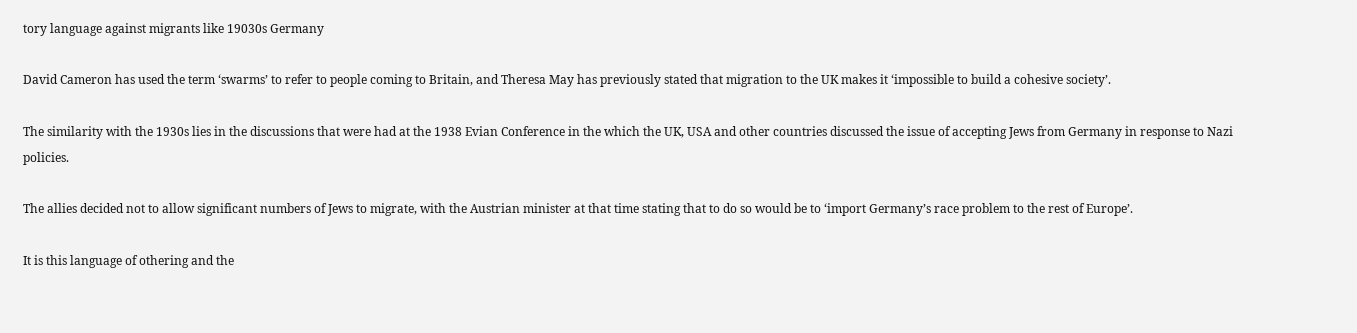tory language against migrants like 19030s Germany

David Cameron has used the term ‘swarms’ to refer to people coming to Britain, and Theresa May has previously stated that migration to the UK makes it ‘impossible to build a cohesive society’.

The similarity with the 1930s lies in the discussions that were had at the 1938 Evian Conference in the which the UK, USA and other countries discussed the issue of accepting Jews from Germany in response to Nazi policies.

The allies decided not to allow significant numbers of Jews to migrate, with the Austrian minister at that time stating that to do so would be to ‘import Germany’s race problem to the rest of Europe’.

It is this language of othering and the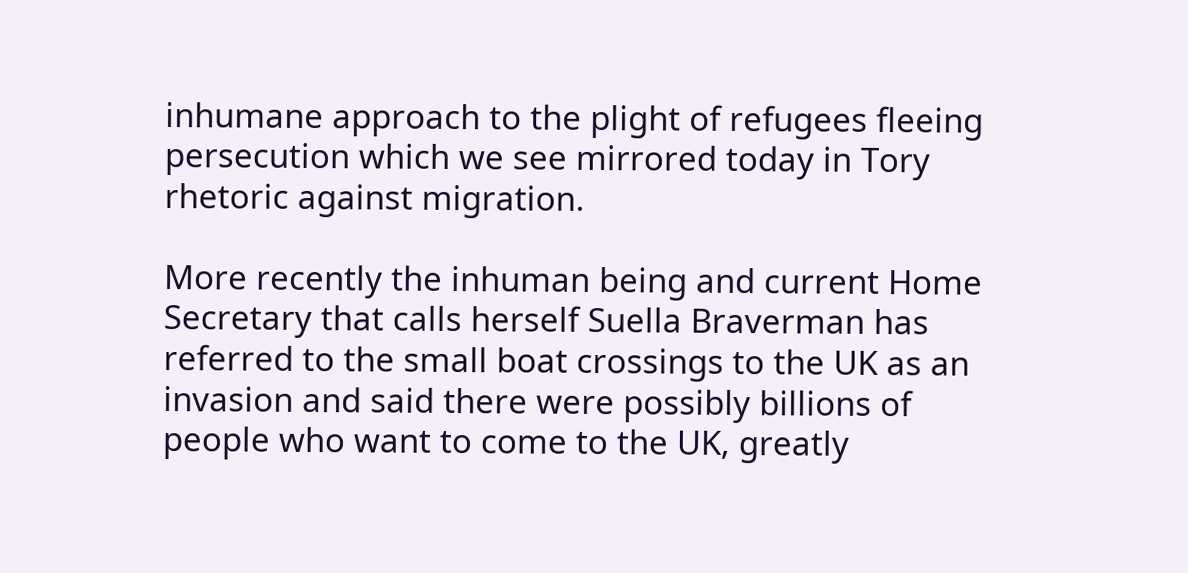inhumane approach to the plight of refugees fleeing persecution which we see mirrored today in Tory rhetoric against migration.

More recently the inhuman being and current Home Secretary that calls herself Suella Braverman has referred to the small boat crossings to the UK as an invasion and said there were possibly billions of people who want to come to the UK, greatly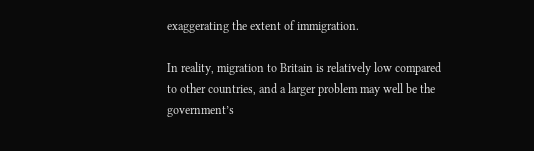exaggerating the extent of immigration.

In reality, migration to Britain is relatively low compared to other countries, and a larger problem may well be the government’s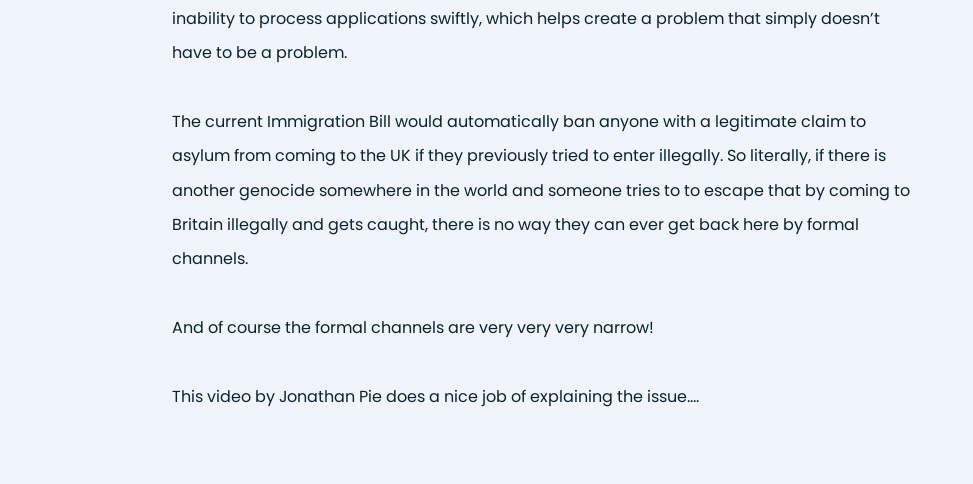inability to process applications swiftly, which helps create a problem that simply doesn’t have to be a problem.

The current Immigration Bill would automatically ban anyone with a legitimate claim to asylum from coming to the UK if they previously tried to enter illegally. So literally, if there is another genocide somewhere in the world and someone tries to to escape that by coming to Britain illegally and gets caught, there is no way they can ever get back here by formal channels.

And of course the formal channels are very very very narrow!

This video by Jonathan Pie does a nice job of explaining the issue….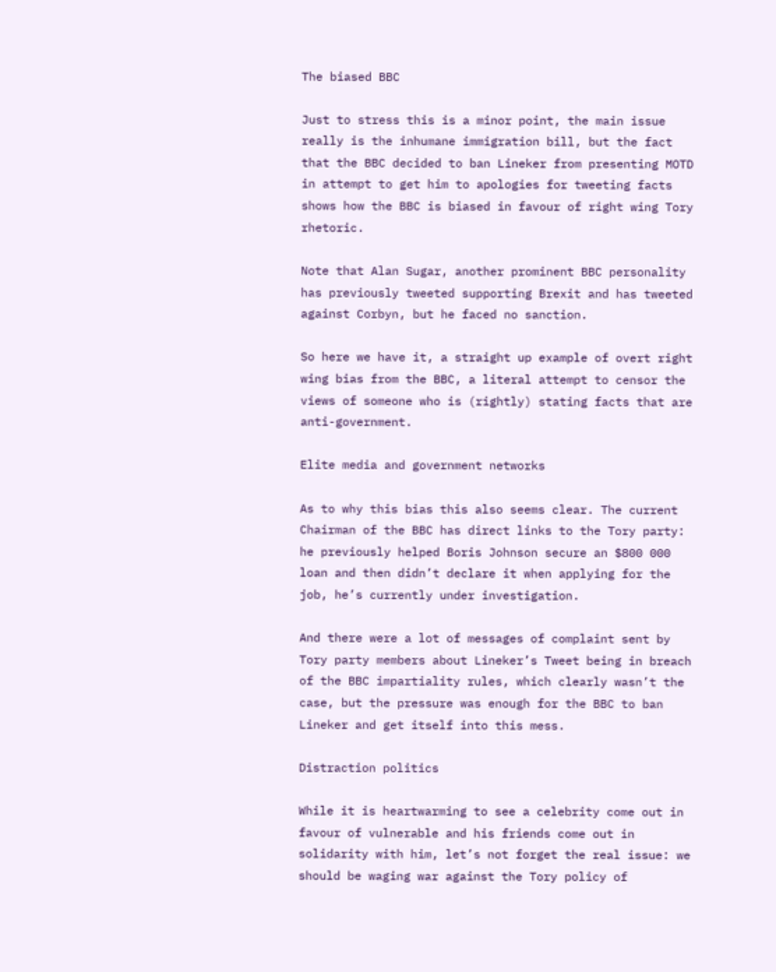The biased BBC

Just to stress this is a minor point, the main issue really is the inhumane immigration bill, but the fact that the BBC decided to ban Lineker from presenting MOTD in attempt to get him to apologies for tweeting facts shows how the BBC is biased in favour of right wing Tory rhetoric.

Note that Alan Sugar, another prominent BBC personality has previously tweeted supporting Brexit and has tweeted against Corbyn, but he faced no sanction.

So here we have it, a straight up example of overt right wing bias from the BBC, a literal attempt to censor the views of someone who is (rightly) stating facts that are anti-government.

Elite media and government networks

As to why this bias this also seems clear. The current Chairman of the BBC has direct links to the Tory party: he previously helped Boris Johnson secure an $800 000 loan and then didn’t declare it when applying for the job, he’s currently under investigation.

And there were a lot of messages of complaint sent by Tory party members about Lineker’s Tweet being in breach of the BBC impartiality rules, which clearly wasn’t the case, but the pressure was enough for the BBC to ban Lineker and get itself into this mess.

Distraction politics

While it is heartwarming to see a celebrity come out in favour of vulnerable and his friends come out in solidarity with him, let’s not forget the real issue: we should be waging war against the Tory policy of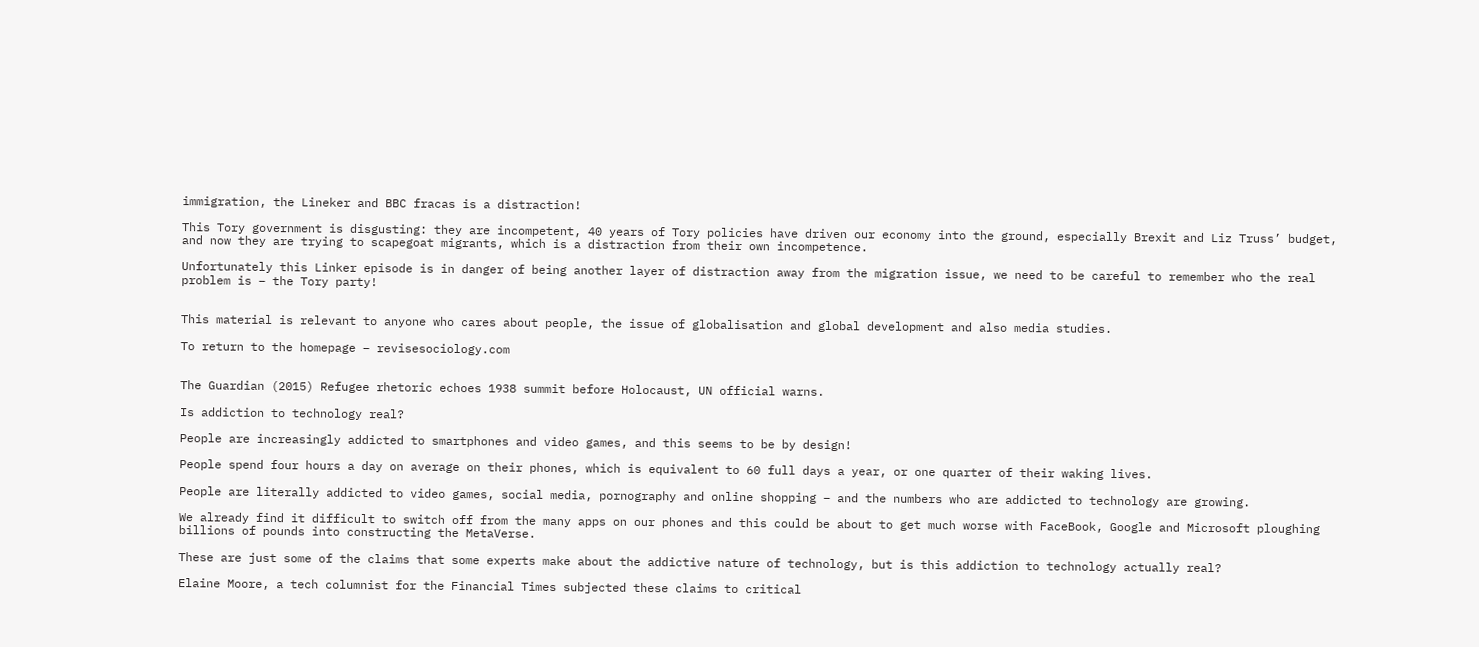immigration, the Lineker and BBC fracas is a distraction!

This Tory government is disgusting: they are incompetent, 40 years of Tory policies have driven our economy into the ground, especially Brexit and Liz Truss’ budget, and now they are trying to scapegoat migrants, which is a distraction from their own incompetence.

Unfortunately this Linker episode is in danger of being another layer of distraction away from the migration issue, we need to be careful to remember who the real problem is – the Tory party!


This material is relevant to anyone who cares about people, the issue of globalisation and global development and also media studies.

To return to the homepage – revisesociology.com


The Guardian (2015) Refugee rhetoric echoes 1938 summit before Holocaust, UN official warns.

Is addiction to technology real?

People are increasingly addicted to smartphones and video games, and this seems to be by design!

People spend four hours a day on average on their phones, which is equivalent to 60 full days a year, or one quarter of their waking lives.

People are literally addicted to video games, social media, pornography and online shopping – and the numbers who are addicted to technology are growing.

We already find it difficult to switch off from the many apps on our phones and this could be about to get much worse with FaceBook, Google and Microsoft ploughing billions of pounds into constructing the MetaVerse.

These are just some of the claims that some experts make about the addictive nature of technology, but is this addiction to technology actually real?

Elaine Moore, a tech columnist for the Financial Times subjected these claims to critical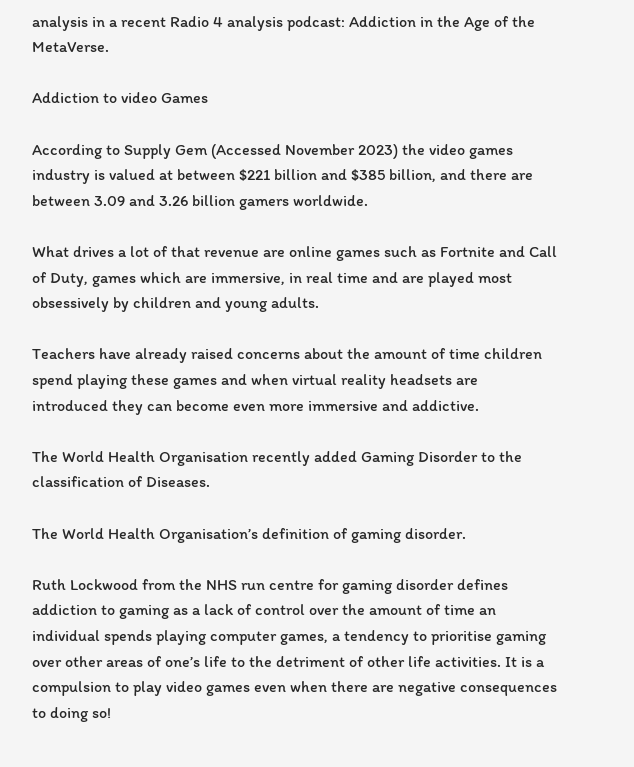analysis in a recent Radio 4 analysis podcast: Addiction in the Age of the MetaVerse.

Addiction to video Games

According to Supply Gem (Accessed November 2023) the video games industry is valued at between $221 billion and $385 billion, and there are between 3.09 and 3.26 billion gamers worldwide.

What drives a lot of that revenue are online games such as Fortnite and Call of Duty, games which are immersive, in real time and are played most obsessively by children and young adults.

Teachers have already raised concerns about the amount of time children spend playing these games and when virtual reality headsets are introduced they can become even more immersive and addictive.

The World Health Organisation recently added Gaming Disorder to the classification of Diseases.

The World Health Organisation’s definition of gaming disorder.

Ruth Lockwood from the NHS run centre for gaming disorder defines addiction to gaming as a lack of control over the amount of time an individual spends playing computer games, a tendency to prioritise gaming over other areas of one’s life to the detriment of other life activities. It is a compulsion to play video games even when there are negative consequences to doing so!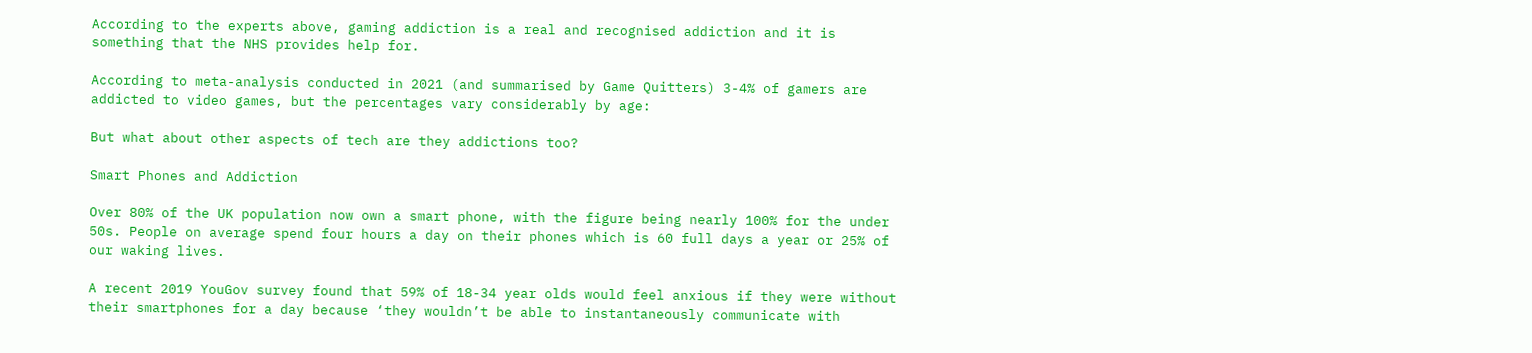According to the experts above, gaming addiction is a real and recognised addiction and it is something that the NHS provides help for.

According to meta-analysis conducted in 2021 (and summarised by Game Quitters) 3-4% of gamers are addicted to video games, but the percentages vary considerably by age:

But what about other aspects of tech are they addictions too?

Smart Phones and Addiction

Over 80% of the UK population now own a smart phone, with the figure being nearly 100% for the under 50s. People on average spend four hours a day on their phones which is 60 full days a year or 25% of our waking lives.

A recent 2019 YouGov survey found that 59% of 18-34 year olds would feel anxious if they were without their smartphones for a day because ‘they wouldn’t be able to instantaneously communicate with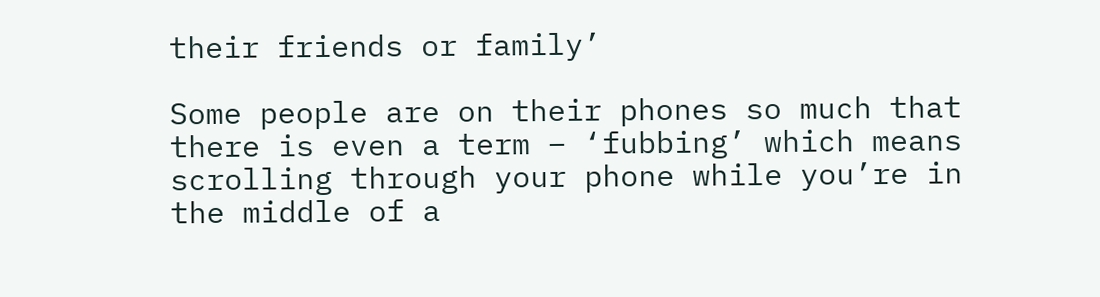their friends or family’

Some people are on their phones so much that there is even a term – ‘fubbing’ which means scrolling through your phone while you’re in the middle of a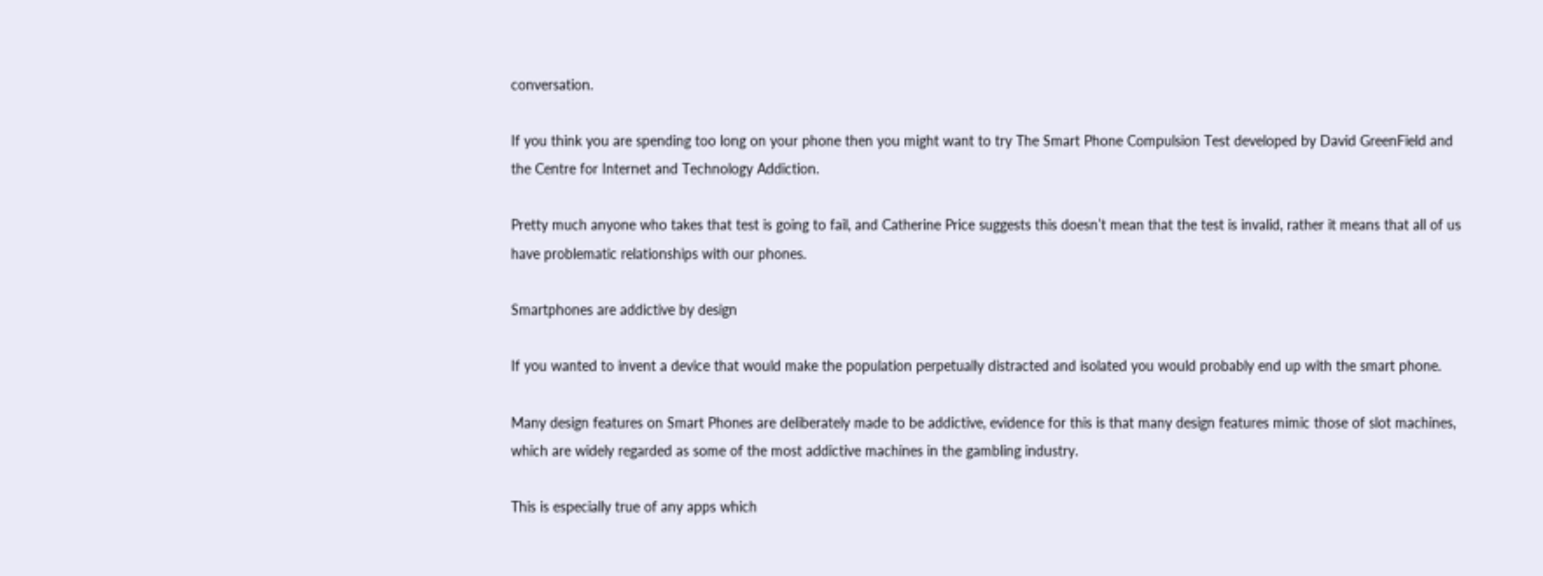conversation.

If you think you are spending too long on your phone then you might want to try The Smart Phone Compulsion Test developed by David GreenField and the Centre for Internet and Technology Addiction.

Pretty much anyone who takes that test is going to fail, and Catherine Price suggests this doesn’t mean that the test is invalid, rather it means that all of us have problematic relationships with our phones.

Smartphones are addictive by design

If you wanted to invent a device that would make the population perpetually distracted and isolated you would probably end up with the smart phone.

Many design features on Smart Phones are deliberately made to be addictive, evidence for this is that many design features mimic those of slot machines, which are widely regarded as some of the most addictive machines in the gambling industry.

This is especially true of any apps which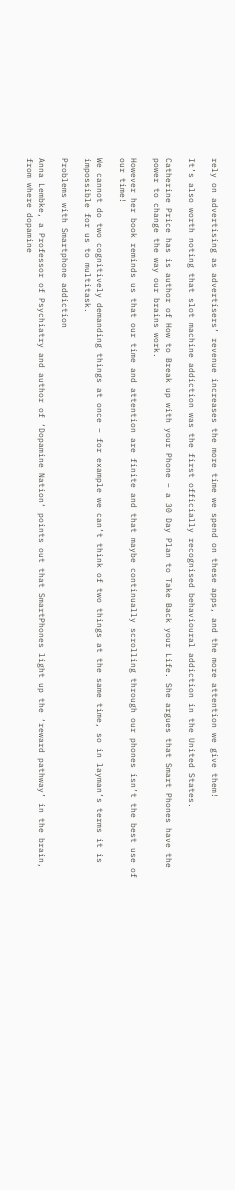rely on advertising as advertisers’ revenue increases the more time we spend on these apps, and the more attention we give them!

It’s also worth noting that slot machine addiction was the first officially recognised behavioural addiction in the United States.

Catherine Price has is author of How to Break up with your Phone – a 30 Day Plan to Take Back your Life. She argues that Smart Phones have the power to change the way our brains work.

However her book reminds us that our time and attention are finite and that maybe continually scrolling through our phones isn’t the best use of our time!

We cannot do two cognitively demanding things at once – for example we can’t think of two things at the same time, so in layman’s terms it is impossible for us to multitask.

Problems with Smartphone addiction

Anna Lembke, a Professor of Psychiatry and author of ‘Dopamine Nation‘ points out that SmartPhones light up the ‘reward pathway’ in the brain, from where dopamine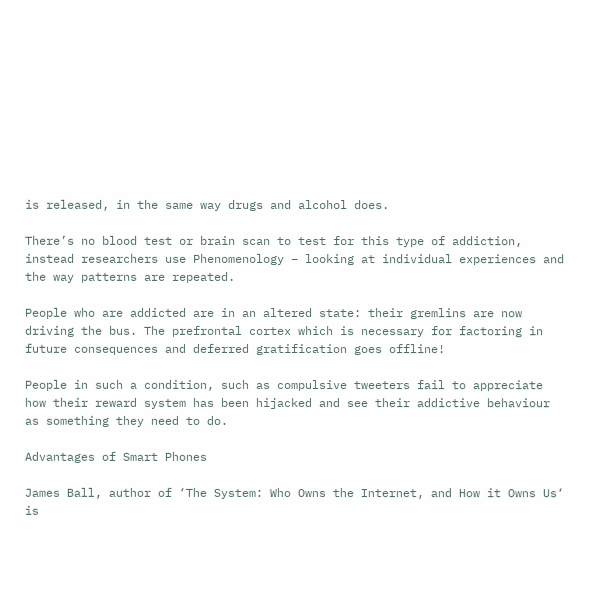is released, in the same way drugs and alcohol does.

There’s no blood test or brain scan to test for this type of addiction, instead researchers use Phenomenology – looking at individual experiences and the way patterns are repeated.

People who are addicted are in an altered state: their gremlins are now driving the bus. The prefrontal cortex which is necessary for factoring in future consequences and deferred gratification goes offline!

People in such a condition, such as compulsive tweeters fail to appreciate how their reward system has been hijacked and see their addictive behaviour as something they need to do.

Advantages of Smart Phones

James Ball, author of ‘The System: Who Owns the Internet, and How it Owns Us‘ is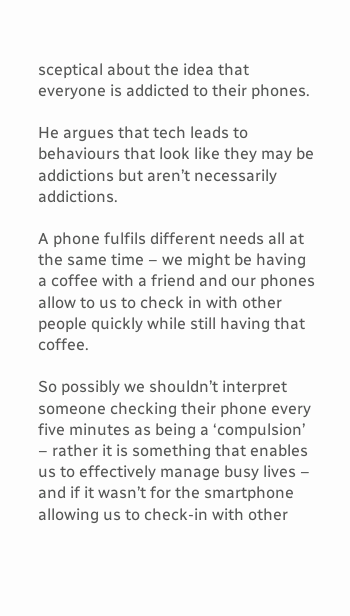sceptical about the idea that everyone is addicted to their phones.

He argues that tech leads to behaviours that look like they may be addictions but aren’t necessarily addictions.

A phone fulfils different needs all at the same time – we might be having a coffee with a friend and our phones allow to us to check in with other people quickly while still having that coffee.

So possibly we shouldn’t interpret someone checking their phone every five minutes as being a ‘compulsion’ – rather it is something that enables us to effectively manage busy lives – and if it wasn’t for the smartphone allowing us to check-in with other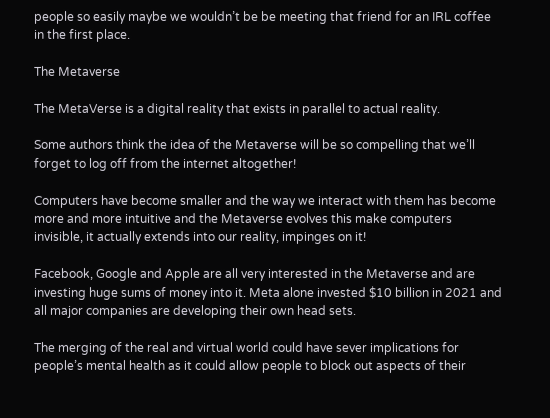people so easily maybe we wouldn’t be be meeting that friend for an IRL coffee in the first place.

The Metaverse

The MetaVerse is a digital reality that exists in parallel to actual reality.

Some authors think the idea of the Metaverse will be so compelling that we’ll forget to log off from the internet altogether!

Computers have become smaller and the way we interact with them has become more and more intuitive and the Metaverse evolves this make computers invisible, it actually extends into our reality, impinges on it!

Facebook, Google and Apple are all very interested in the Metaverse and are investing huge sums of money into it. Meta alone invested $10 billion in 2021 and all major companies are developing their own head sets.

The merging of the real and virtual world could have sever implications for people’s mental health as it could allow people to block out aspects of their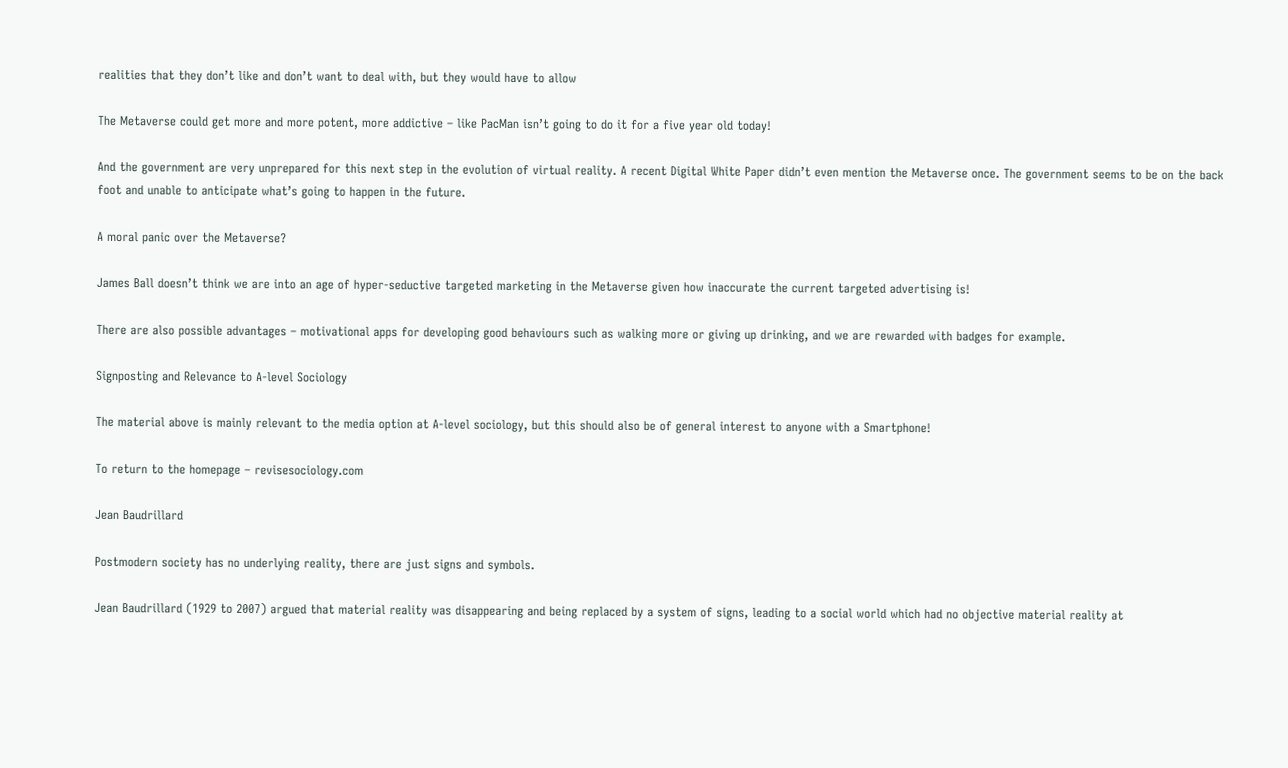realities that they don’t like and don’t want to deal with, but they would have to allow

The Metaverse could get more and more potent, more addictive – like PacMan isn’t going to do it for a five year old today!

And the government are very unprepared for this next step in the evolution of virtual reality. A recent Digital White Paper didn’t even mention the Metaverse once. The government seems to be on the back foot and unable to anticipate what’s going to happen in the future.

A moral panic over the Metaverse?

James Ball doesn’t think we are into an age of hyper-seductive targeted marketing in the Metaverse given how inaccurate the current targeted advertising is!

There are also possible advantages – motivational apps for developing good behaviours such as walking more or giving up drinking, and we are rewarded with badges for example.

Signposting and Relevance to A-level Sociology

The material above is mainly relevant to the media option at A-level sociology, but this should also be of general interest to anyone with a Smartphone!

To return to the homepage – revisesociology.com

Jean Baudrillard

Postmodern society has no underlying reality, there are just signs and symbols.

Jean Baudrillard (1929 to 2007) argued that material reality was disappearing and being replaced by a system of signs, leading to a social world which had no objective material reality at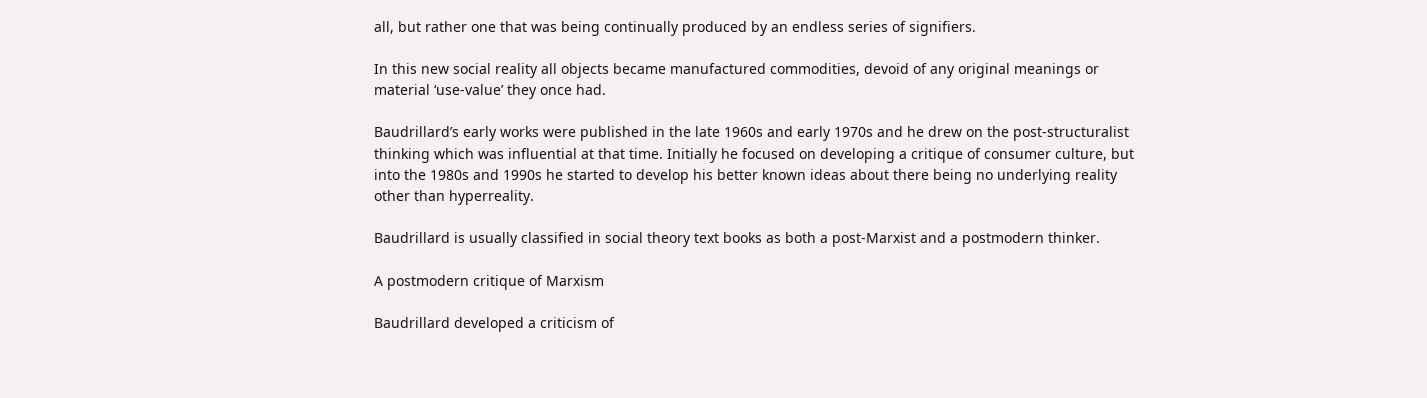all, but rather one that was being continually produced by an endless series of signifiers.

In this new social reality all objects became manufactured commodities, devoid of any original meanings or material ‘use-value’ they once had.

Baudrillard’s early works were published in the late 1960s and early 1970s and he drew on the post-structuralist thinking which was influential at that time. Initially he focused on developing a critique of consumer culture, but into the 1980s and 1990s he started to develop his better known ideas about there being no underlying reality other than hyperreality.

Baudrillard is usually classified in social theory text books as both a post-Marxist and a postmodern thinker.

A postmodern critique of Marxism

Baudrillard developed a criticism of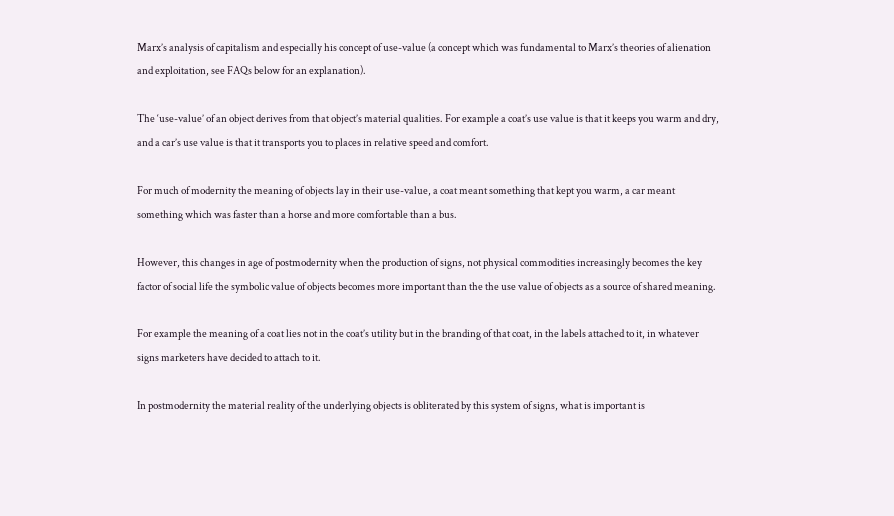Marx’s analysis of capitalism and especially his concept of use-value (a concept which was fundamental to Marx’s theories of alienation and exploitation, see FAQs below for an explanation).

The ‘use-value’ of an object derives from that object’s material qualities. For example a coat’s use value is that it keeps you warm and dry, and a car’s use value is that it transports you to places in relative speed and comfort.

For much of modernity the meaning of objects lay in their use-value, a coat meant something that kept you warm, a car meant something which was faster than a horse and more comfortable than a bus.

However, this changes in age of postmodernity when the production of signs, not physical commodities increasingly becomes the key factor of social life the symbolic value of objects becomes more important than the the use value of objects as a source of shared meaning.

For example the meaning of a coat lies not in the coat’s utility but in the branding of that coat, in the labels attached to it, in whatever signs marketers have decided to attach to it.

In postmodernity the material reality of the underlying objects is obliterated by this system of signs, what is important is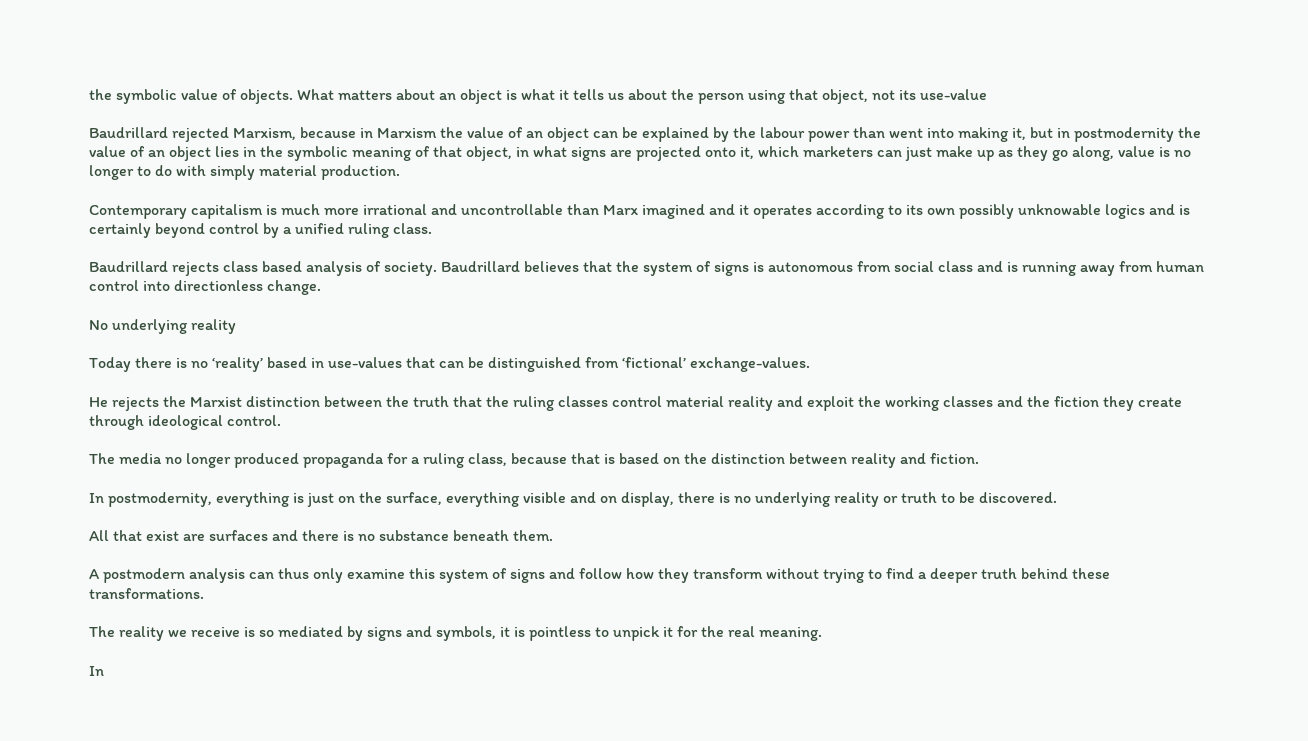the symbolic value of objects. What matters about an object is what it tells us about the person using that object, not its use-value

Baudrillard rejected Marxism, because in Marxism the value of an object can be explained by the labour power than went into making it, but in postmodernity the value of an object lies in the symbolic meaning of that object, in what signs are projected onto it, which marketers can just make up as they go along, value is no longer to do with simply material production.

Contemporary capitalism is much more irrational and uncontrollable than Marx imagined and it operates according to its own possibly unknowable logics and is certainly beyond control by a unified ruling class.

Baudrillard rejects class based analysis of society. Baudrillard believes that the system of signs is autonomous from social class and is running away from human control into directionless change.

No underlying reality

Today there is no ‘reality’ based in use-values that can be distinguished from ‘fictional’ exchange-values.

He rejects the Marxist distinction between the truth that the ruling classes control material reality and exploit the working classes and the fiction they create through ideological control.

The media no longer produced propaganda for a ruling class, because that is based on the distinction between reality and fiction.

In postmodernity, everything is just on the surface, everything visible and on display, there is no underlying reality or truth to be discovered.

All that exist are surfaces and there is no substance beneath them.

A postmodern analysis can thus only examine this system of signs and follow how they transform without trying to find a deeper truth behind these transformations.

The reality we receive is so mediated by signs and symbols, it is pointless to unpick it for the real meaning.

In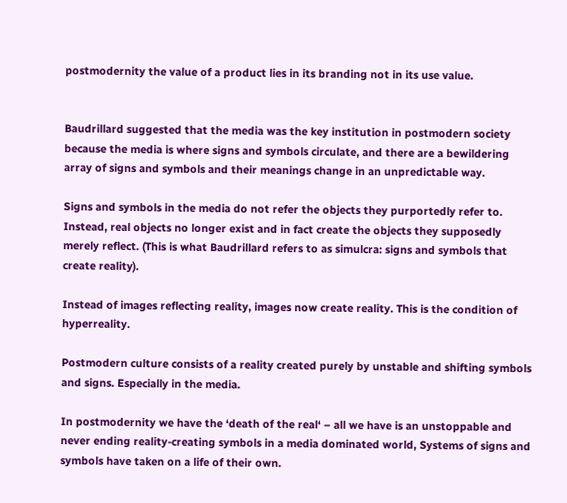postmodernity the value of a product lies in its branding not in its use value.


Baudrillard suggested that the media was the key institution in postmodern society because the media is where signs and symbols circulate, and there are a bewildering array of signs and symbols and their meanings change in an unpredictable way.

Signs and symbols in the media do not refer the objects they purportedly refer to. Instead, real objects no longer exist and in fact create the objects they supposedly merely reflect. (This is what Baudrillard refers to as simulcra: signs and symbols that create reality).

Instead of images reflecting reality, images now create reality. This is the condition of hyperreality.

Postmodern culture consists of a reality created purely by unstable and shifting symbols and signs. Especially in the media.

In postmodernity we have the ‘death of the real‘ – all we have is an unstoppable and never ending reality-creating symbols in a media dominated world, Systems of signs and symbols have taken on a life of their own.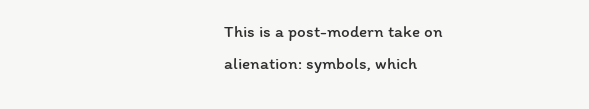This is a post-modern take on alienation: symbols, which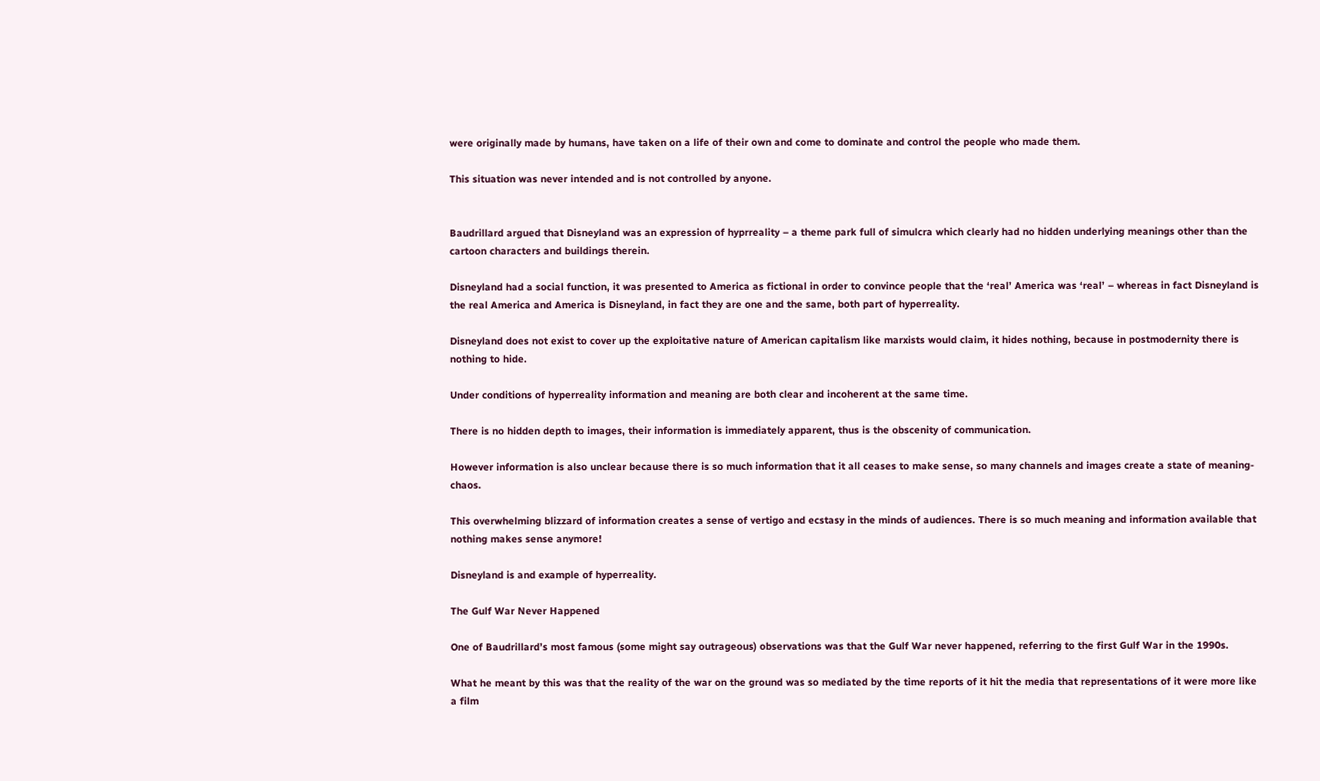were originally made by humans, have taken on a life of their own and come to dominate and control the people who made them.

This situation was never intended and is not controlled by anyone.


Baudrillard argued that Disneyland was an expression of hyprreality – a theme park full of simulcra which clearly had no hidden underlying meanings other than the cartoon characters and buildings therein.

Disneyland had a social function, it was presented to America as fictional in order to convince people that the ‘real’ America was ‘real’ – whereas in fact Disneyland is the real America and America is Disneyland, in fact they are one and the same, both part of hyperreality.

Disneyland does not exist to cover up the exploitative nature of American capitalism like marxists would claim, it hides nothing, because in postmodernity there is nothing to hide.

Under conditions of hyperreality information and meaning are both clear and incoherent at the same time.

There is no hidden depth to images, their information is immediately apparent, thus is the obscenity of communication.

However information is also unclear because there is so much information that it all ceases to make sense, so many channels and images create a state of meaning-chaos.

This overwhelming blizzard of information creates a sense of vertigo and ecstasy in the minds of audiences. There is so much meaning and information available that nothing makes sense anymore!

Disneyland is and example of hyperreality.

The Gulf War Never Happened

One of Baudrillard’s most famous (some might say outrageous) observations was that the Gulf War never happened, referring to the first Gulf War in the 1990s.

What he meant by this was that the reality of the war on the ground was so mediated by the time reports of it hit the media that representations of it were more like a film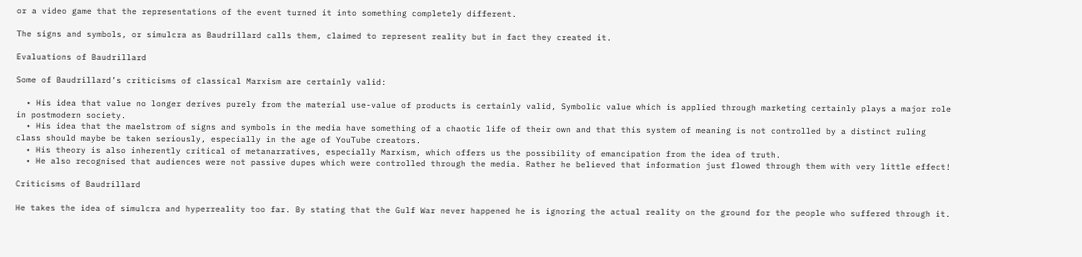or a video game that the representations of the event turned it into something completely different.

The signs and symbols, or simulcra as Baudrillard calls them, claimed to represent reality but in fact they created it.

Evaluations of Baudrillard

Some of Baudrillard’s criticisms of classical Marxism are certainly valid:

  • His idea that value no longer derives purely from the material use-value of products is certainly valid, Symbolic value which is applied through marketing certainly plays a major role in postmodern society.
  • His idea that the maelstrom of signs and symbols in the media have something of a chaotic life of their own and that this system of meaning is not controlled by a distinct ruling class should maybe be taken seriously, especially in the age of YouTube creators.
  • His theory is also inherently critical of metanarratives, especially Marxism, which offers us the possibility of emancipation from the idea of truth.
  • He also recognised that audiences were not passive dupes which were controlled through the media. Rather he believed that information just flowed through them with very little effect!

Criticisms of Baudrillard

He takes the idea of simulcra and hyperreality too far. By stating that the Gulf War never happened he is ignoring the actual reality on the ground for the people who suffered through it.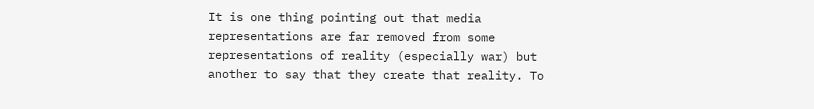It is one thing pointing out that media representations are far removed from some representations of reality (especially war) but another to say that they create that reality. To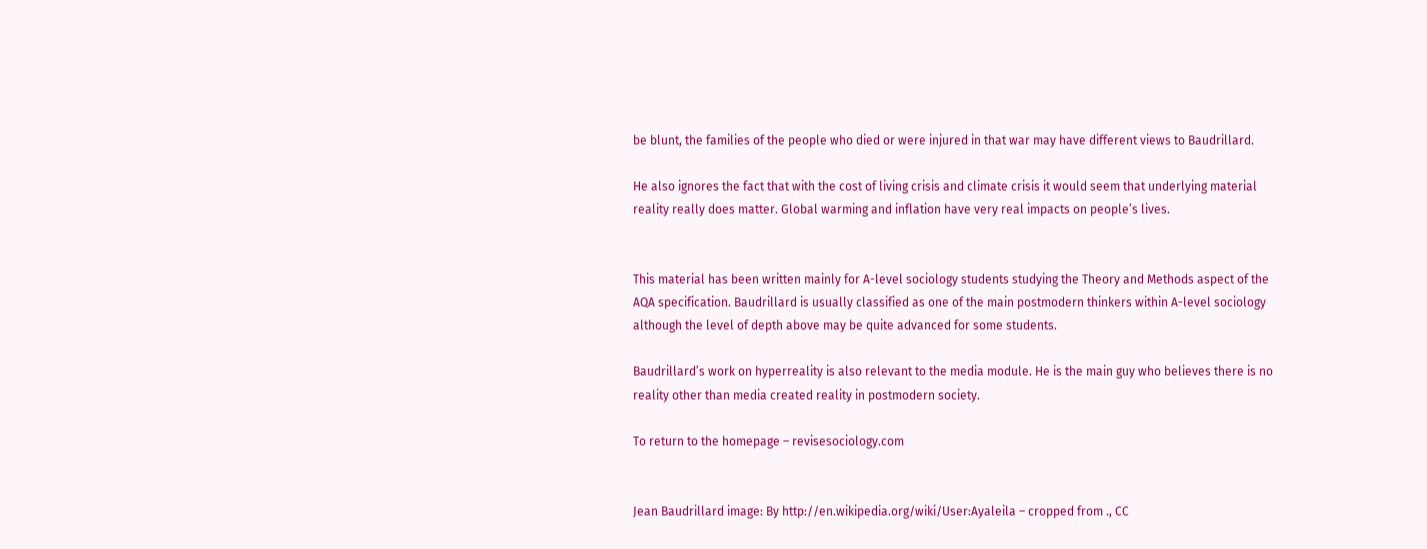be blunt, the families of the people who died or were injured in that war may have different views to Baudrillard.

He also ignores the fact that with the cost of living crisis and climate crisis it would seem that underlying material reality really does matter. Global warming and inflation have very real impacts on people’s lives.


This material has been written mainly for A-level sociology students studying the Theory and Methods aspect of the AQA specification. Baudrillard is usually classified as one of the main postmodern thinkers within A-level sociology although the level of depth above may be quite advanced for some students.

Baudrillard’s work on hyperreality is also relevant to the media module. He is the main guy who believes there is no reality other than media created reality in postmodern society.

To return to the homepage – revisesociology.com


Jean Baudrillard image: By http://en.wikipedia.org/wiki/User:Ayaleila – cropped from ., CC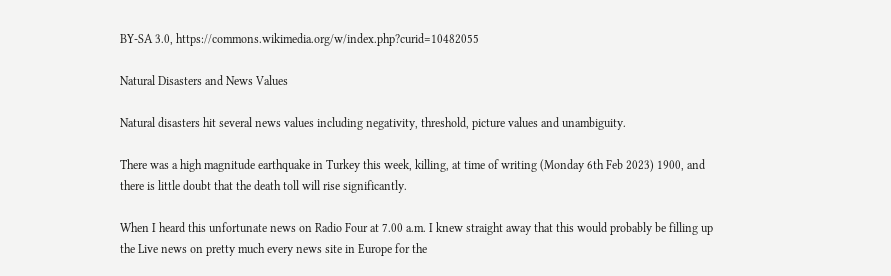BY-SA 3.0, https://commons.wikimedia.org/w/index.php?curid=10482055

Natural Disasters and News Values

Natural disasters hit several news values including negativity, threshold, picture values and unambiguity.

There was a high magnitude earthquake in Turkey this week, killing, at time of writing (Monday 6th Feb 2023) 1900, and there is little doubt that the death toll will rise significantly.

When I heard this unfortunate news on Radio Four at 7.00 a.m. I knew straight away that this would probably be filling up the Live news on pretty much every news site in Europe for the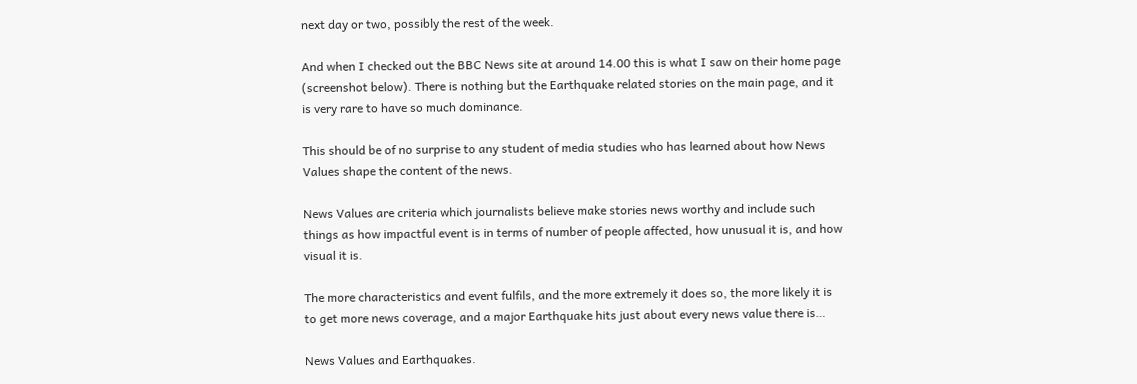next day or two, possibly the rest of the week.

And when I checked out the BBC News site at around 14.00 this is what I saw on their home page (screenshot below). There is nothing but the Earthquake related stories on the main page, and it is very rare to have so much dominance.

This should be of no surprise to any student of media studies who has learned about how News Values shape the content of the news.

News Values are criteria which journalists believe make stories news worthy and include such things as how impactful event is in terms of number of people affected, how unusual it is, and how visual it is.

The more characteristics and event fulfils, and the more extremely it does so, the more likely it is to get more news coverage, and a major Earthquake hits just about every news value there is…

News Values and Earthquakes.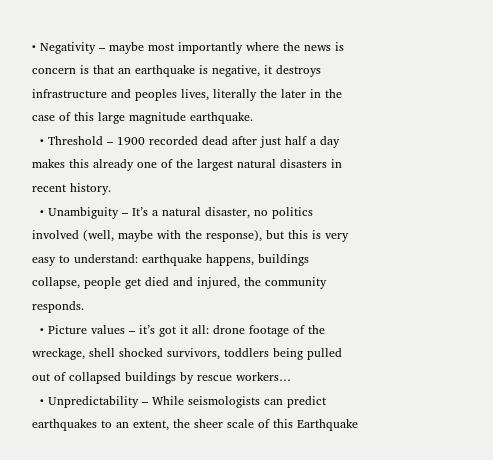• Negativity – maybe most importantly where the news is concern is that an earthquake is negative, it destroys infrastructure and peoples lives, literally the later in the case of this large magnitude earthquake.
  • Threshold – 1900 recorded dead after just half a day makes this already one of the largest natural disasters in recent history.
  • Unambiguity – It’s a natural disaster, no politics involved (well, maybe with the response), but this is very easy to understand: earthquake happens, buildings collapse, people get died and injured, the community responds.
  • Picture values – it’s got it all: drone footage of the wreckage, shell shocked survivors, toddlers being pulled out of collapsed buildings by rescue workers…
  • Unpredictability – While seismologists can predict earthquakes to an extent, the sheer scale of this Earthquake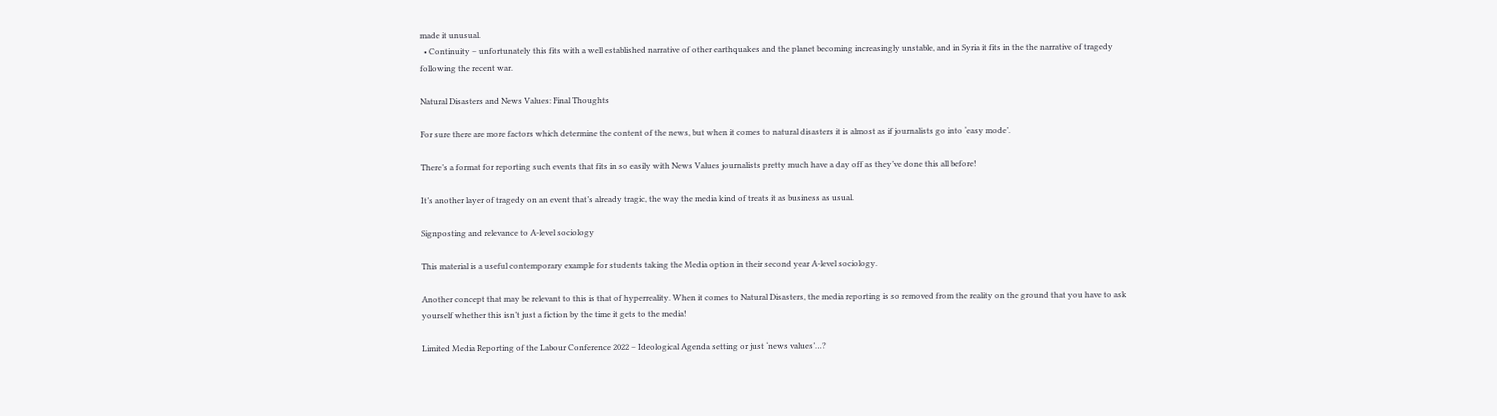made it unusual.
  • Continuity – unfortunately this fits with a well established narrative of other earthquakes and the planet becoming increasingly unstable, and in Syria it fits in the the narrative of tragedy following the recent war.

Natural Disasters and News Values: Final Thoughts

For sure there are more factors which determine the content of the news, but when it comes to natural disasters it is almost as if journalists go into ‘easy mode’.

There’s a format for reporting such events that fits in so easily with News Values journalists pretty much have a day off as they’ve done this all before!

It’s another layer of tragedy on an event that’s already tragic, the way the media kind of treats it as business as usual.

Signposting and relevance to A-level sociology

This material is a useful contemporary example for students taking the Media option in their second year A-level sociology.

Another concept that may be relevant to this is that of hyperreality. When it comes to Natural Disasters, the media reporting is so removed from the reality on the ground that you have to ask yourself whether this isn’t just a fiction by the time it gets to the media!

Limited Media Reporting of the Labour Conference 2022 – Ideological Agenda setting or just ‘news values’…?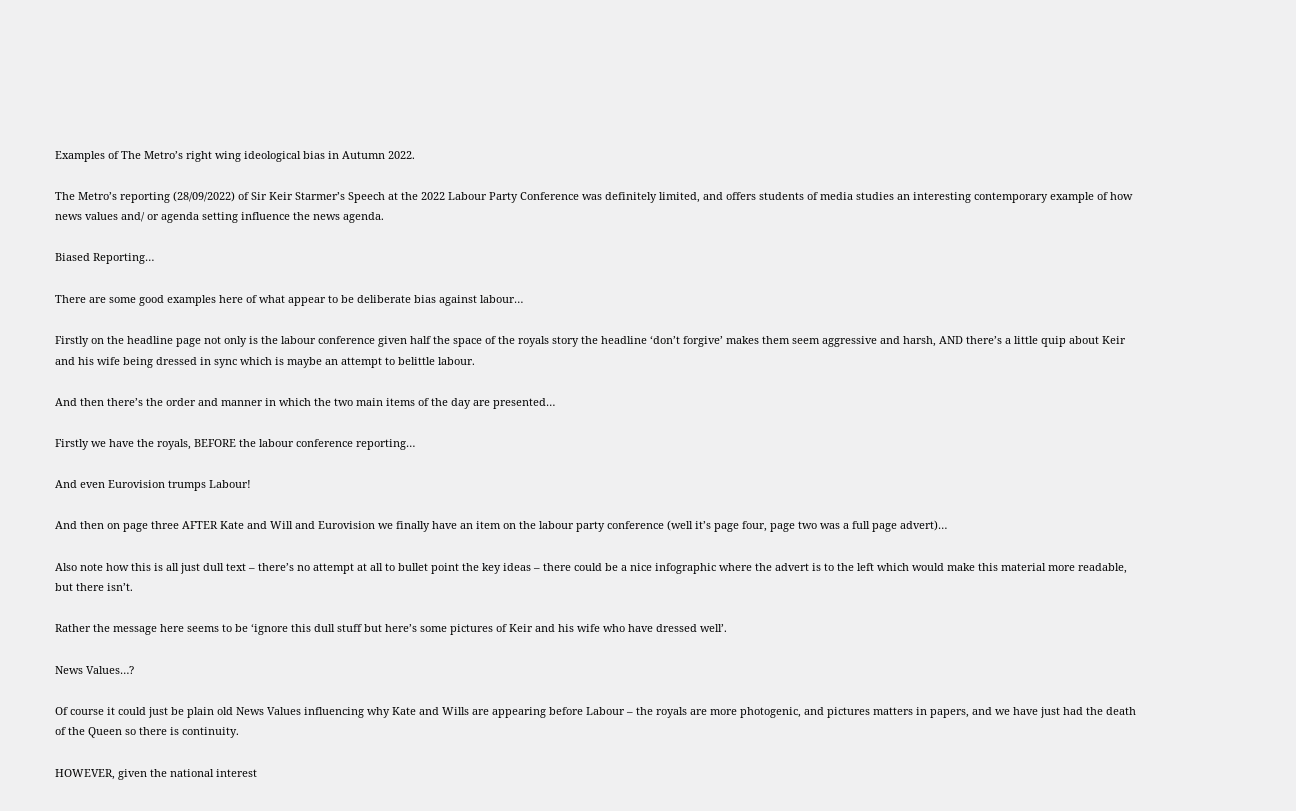Examples of The Metro’s right wing ideological bias in Autumn 2022.

The Metro’s reporting (28/09/2022) of Sir Keir Starmer’s Speech at the 2022 Labour Party Conference was definitely limited, and offers students of media studies an interesting contemporary example of how news values and/ or agenda setting influence the news agenda.

Biased Reporting…

There are some good examples here of what appear to be deliberate bias against labour…

Firstly on the headline page not only is the labour conference given half the space of the royals story the headline ‘don’t forgive’ makes them seem aggressive and harsh, AND there’s a little quip about Keir and his wife being dressed in sync which is maybe an attempt to belittle labour.

And then there’s the order and manner in which the two main items of the day are presented…

Firstly we have the royals, BEFORE the labour conference reporting…

And even Eurovision trumps Labour!

And then on page three AFTER Kate and Will and Eurovision we finally have an item on the labour party conference (well it’s page four, page two was a full page advert)…

Also note how this is all just dull text – there’s no attempt at all to bullet point the key ideas – there could be a nice infographic where the advert is to the left which would make this material more readable, but there isn’t.

Rather the message here seems to be ‘ignore this dull stuff but here’s some pictures of Keir and his wife who have dressed well’.

News Values…?

Of course it could just be plain old News Values influencing why Kate and Wills are appearing before Labour – the royals are more photogenic, and pictures matters in papers, and we have just had the death of the Queen so there is continuity.

HOWEVER, given the national interest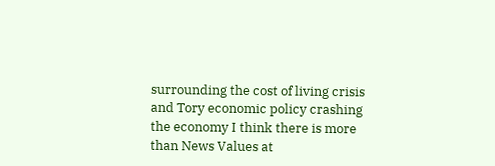surrounding the cost of living crisis and Tory economic policy crashing the economy I think there is more than News Values at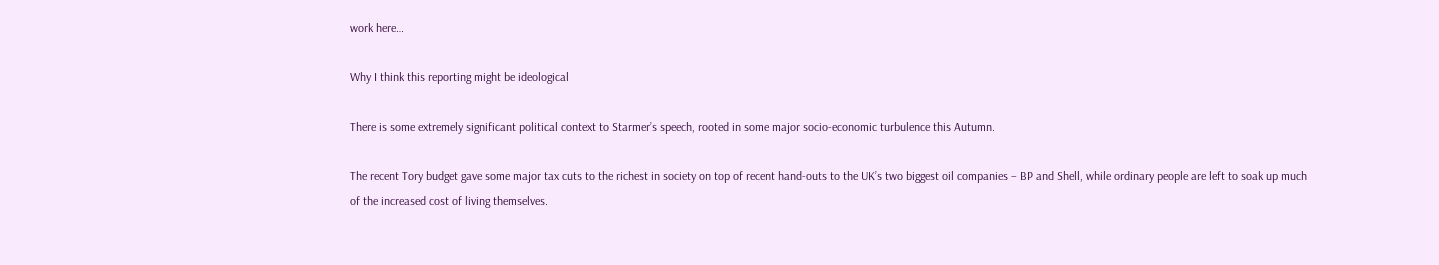work here…

Why I think this reporting might be ideological

There is some extremely significant political context to Starmer’s speech, rooted in some major socio-economic turbulence this Autumn.

The recent Tory budget gave some major tax cuts to the richest in society on top of recent hand-outs to the UK’s two biggest oil companies – BP and Shell, while ordinary people are left to soak up much of the increased cost of living themselves.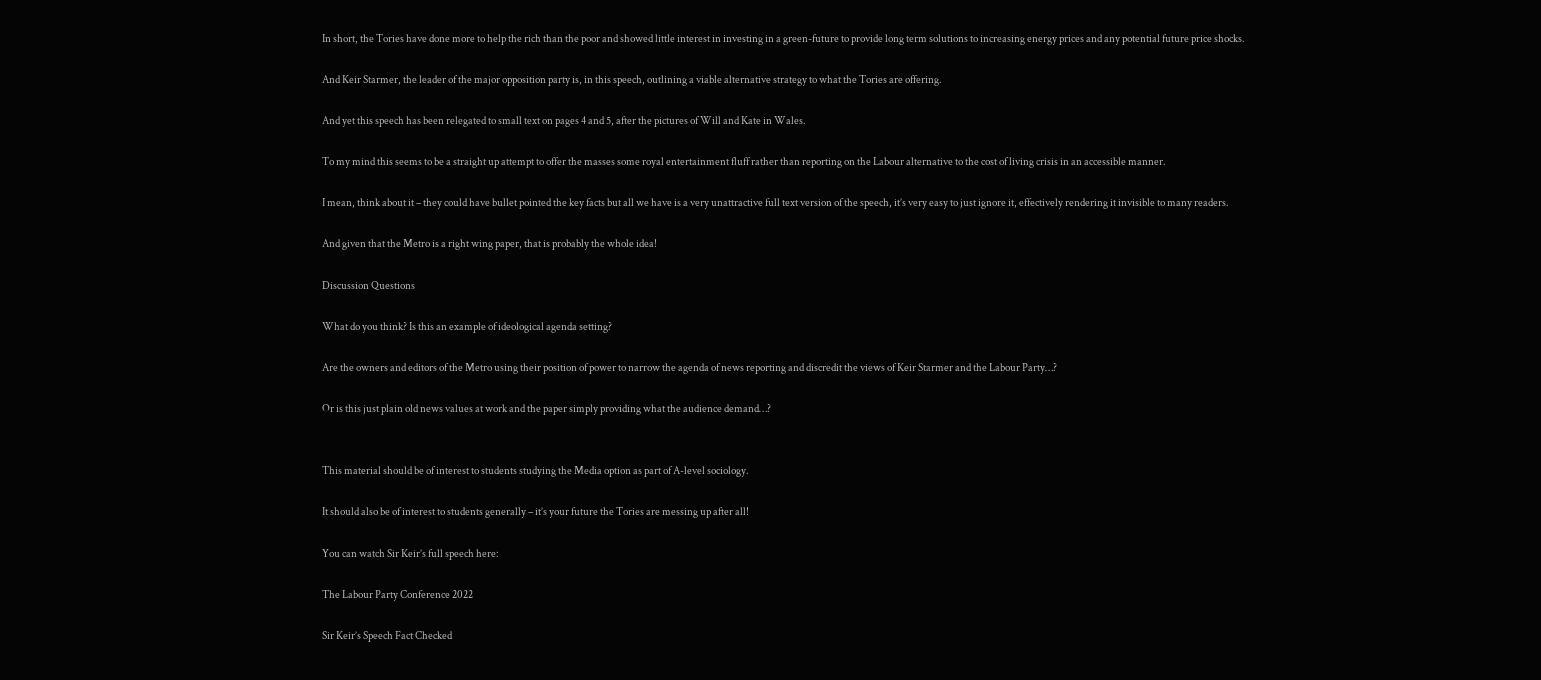In short, the Tories have done more to help the rich than the poor and showed little interest in investing in a green-future to provide long term solutions to increasing energy prices and any potential future price shocks.

And Keir Starmer, the leader of the major opposition party is, in this speech, outlining a viable alternative strategy to what the Tories are offering.

And yet this speech has been relegated to small text on pages 4 and 5, after the pictures of Will and Kate in Wales.

To my mind this seems to be a straight up attempt to offer the masses some royal entertainment fluff rather than reporting on the Labour alternative to the cost of living crisis in an accessible manner.

I mean, think about it – they could have bullet pointed the key facts but all we have is a very unattractive full text version of the speech, it’s very easy to just ignore it, effectively rendering it invisible to many readers.

And given that the Metro is a right wing paper, that is probably the whole idea!

Discussion Questions

What do you think? Is this an example of ideological agenda setting?

Are the owners and editors of the Metro using their position of power to narrow the agenda of news reporting and discredit the views of Keir Starmer and the Labour Party…?

Or is this just plain old news values at work and the paper simply providing what the audience demand…?


This material should be of interest to students studying the Media option as part of A-level sociology.

It should also be of interest to students generally – it’s your future the Tories are messing up after all!

You can watch Sir Keir’s full speech here:

The Labour Party Conference 2022

Sir Keir’s Speech Fact Checked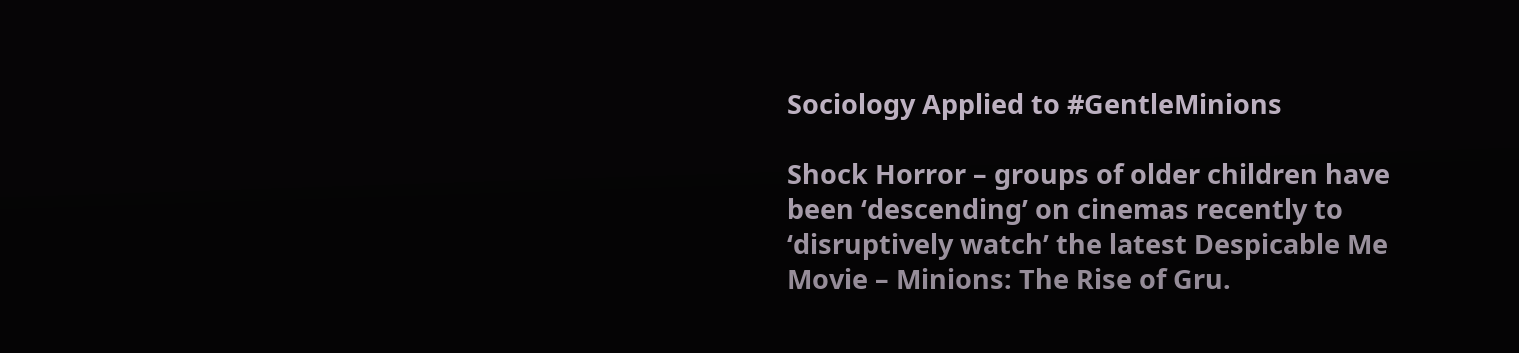Sociology Applied to #GentleMinions

Shock Horror – groups of older children have been ‘descending’ on cinemas recently to ‘disruptively watch’ the latest Despicable Me Movie – Minions: The Rise of Gru.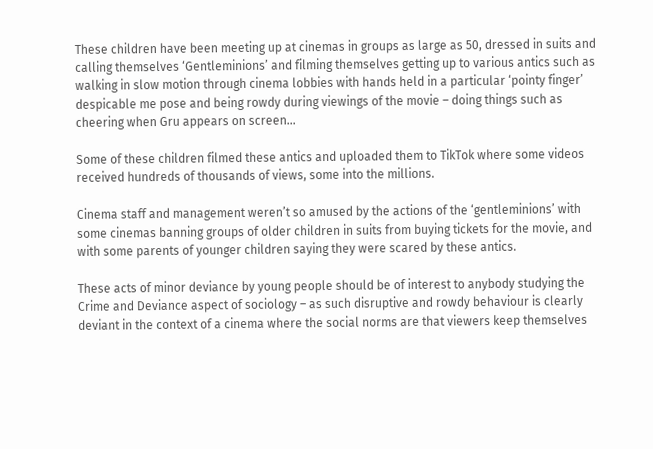These children have been meeting up at cinemas in groups as large as 50, dressed in suits and calling themselves ‘Gentleminions’ and filming themselves getting up to various antics such as walking in slow motion through cinema lobbies with hands held in a particular ‘pointy finger’ despicable me pose and being rowdy during viewings of the movie – doing things such as cheering when Gru appears on screen…

Some of these children filmed these antics and uploaded them to TikTok where some videos received hundreds of thousands of views, some into the millions.

Cinema staff and management weren’t so amused by the actions of the ‘gentleminions’ with some cinemas banning groups of older children in suits from buying tickets for the movie, and with some parents of younger children saying they were scared by these antics.

These acts of minor deviance by young people should be of interest to anybody studying the Crime and Deviance aspect of sociology – as such disruptive and rowdy behaviour is clearly deviant in the context of a cinema where the social norms are that viewers keep themselves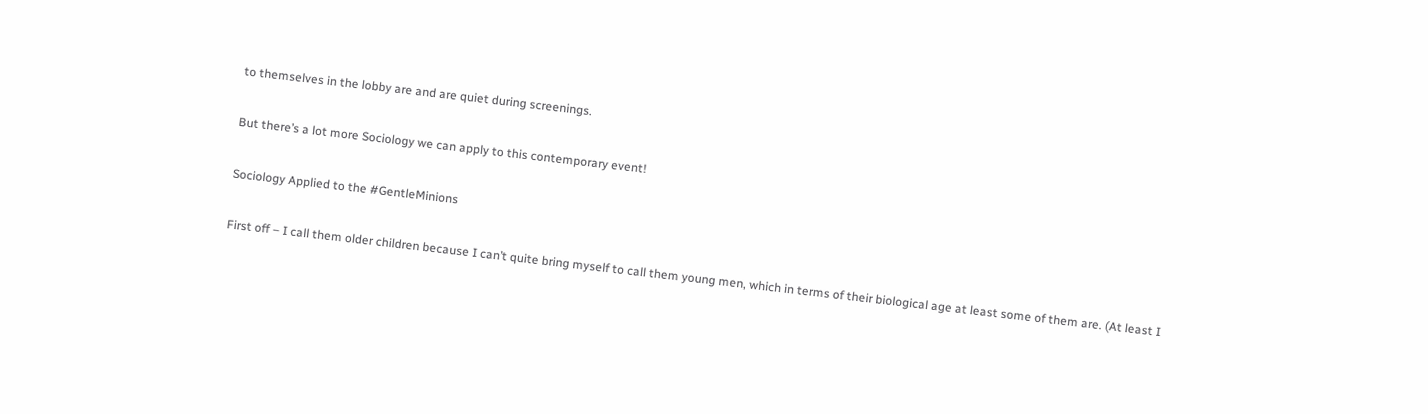to themselves in the lobby are and are quiet during screenings.

But there’s a lot more Sociology we can apply to this contemporary event!

Sociology Applied to the #GentleMinions

First off – I call them older children because I can’t quite bring myself to call them young men, which in terms of their biological age at least some of them are. (At least I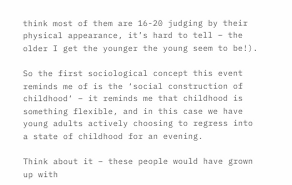think most of them are 16-20 judging by their physical appearance, it’s hard to tell – the older I get the younger the young seem to be!).

So the first sociological concept this event reminds me of is the ‘social construction of childhood‘ – it reminds me that childhood is something flexible, and in this case we have young adults actively choosing to regress into a state of childhood for an evening.

Think about it – these people would have grown up with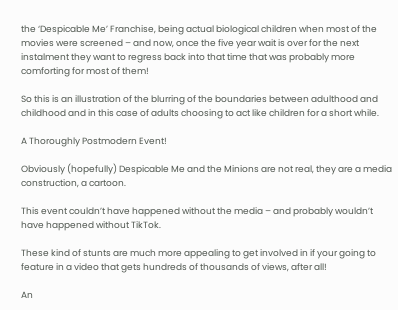the ‘Despicable Me’ Franchise, being actual biological children when most of the movies were screened – and now, once the five year wait is over for the next instalment they want to regress back into that time that was probably more comforting for most of them!

So this is an illustration of the blurring of the boundaries between adulthood and childhood and in this case of adults choosing to act like children for a short while.

A Thoroughly Postmodern Event!

Obviously (hopefully) Despicable Me and the Minions are not real, they are a media construction, a cartoon.

This event couldn’t have happened without the media – and probably wouldn’t have happened without TikTok.

These kind of stunts are much more appealing to get involved in if your going to feature in a video that gets hundreds of thousands of views, after all!

An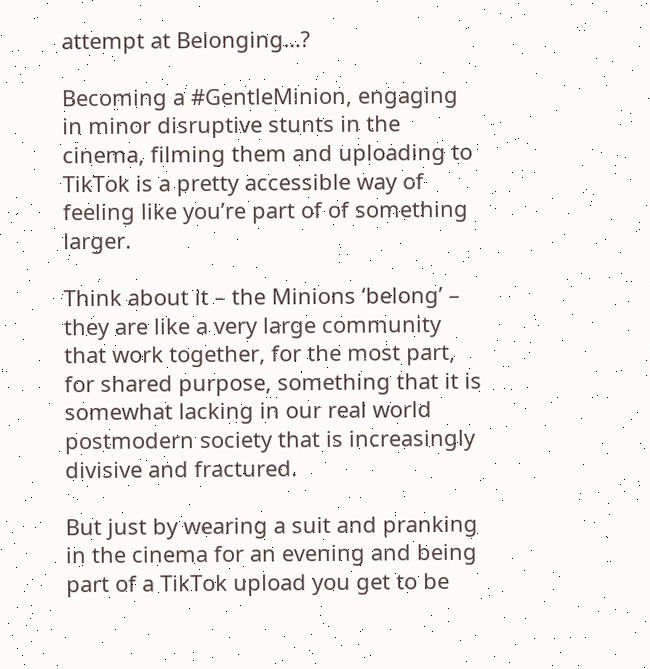attempt at Belonging…?

Becoming a #GentleMinion, engaging in minor disruptive stunts in the cinema, filming them and uploading to TikTok is a pretty accessible way of feeling like you’re part of of something larger.

Think about it – the Minions ‘belong’ – they are like a very large community that work together, for the most part, for shared purpose, something that it is somewhat lacking in our real world postmodern society that is increasingly divisive and fractured.

But just by wearing a suit and pranking in the cinema for an evening and being part of a TikTok upload you get to be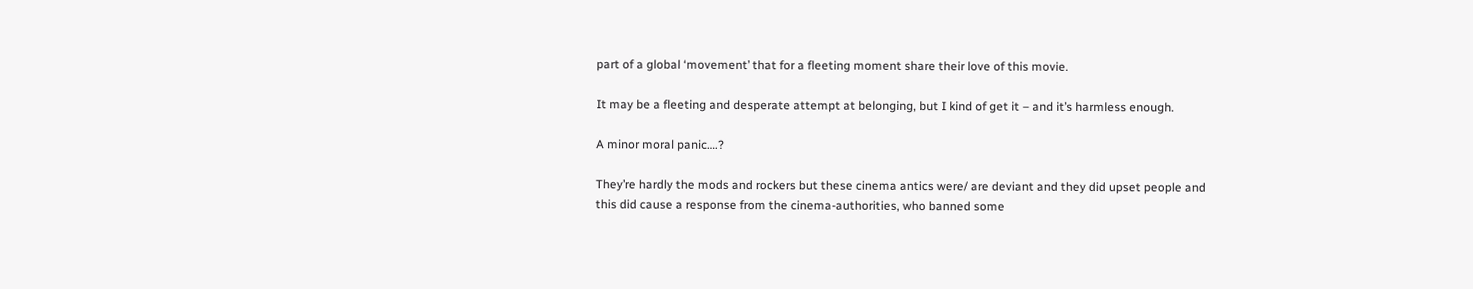part of a global ‘movement’ that for a fleeting moment share their love of this movie.

It may be a fleeting and desperate attempt at belonging, but I kind of get it – and it’s harmless enough.

A minor moral panic….?

They’re hardly the mods and rockers but these cinema antics were/ are deviant and they did upset people and this did cause a response from the cinema-authorities, who banned some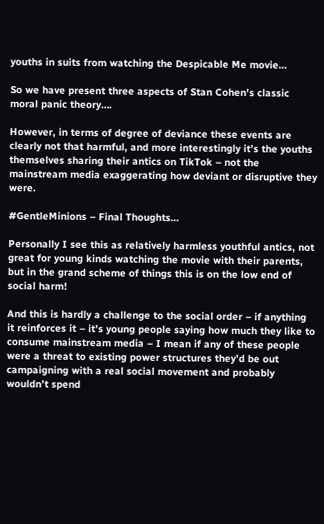youths in suits from watching the Despicable Me movie…

So we have present three aspects of Stan Cohen’s classic moral panic theory….

However, in terms of degree of deviance these events are clearly not that harmful, and more interestingly it’s the youths themselves sharing their antics on TikTok – not the mainstream media exaggerating how deviant or disruptive they were.

#GentleMinions – Final Thoughts…

Personally I see this as relatively harmless youthful antics, not great for young kinds watching the movie with their parents, but in the grand scheme of things this is on the low end of social harm!

And this is hardly a challenge to the social order – if anything it reinforces it – it’s young people saying how much they like to consume mainstream media – I mean if any of these people were a threat to existing power structures they’d be out campaigning with a real social movement and probably wouldn’t spend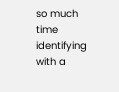so much time identifying with a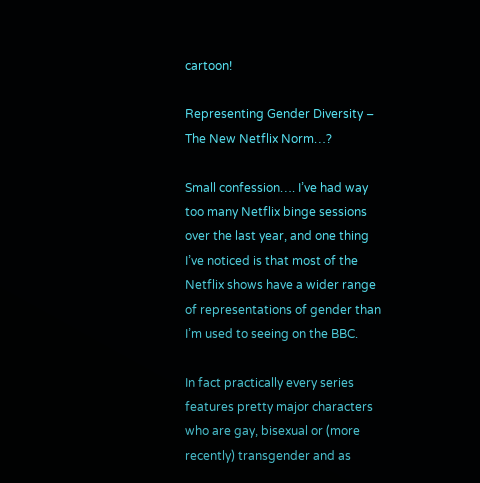cartoon!

Representing Gender Diversity – The New Netflix Norm…?

Small confession…. I’ve had way too many Netflix binge sessions over the last year, and one thing I’ve noticed is that most of the Netflix shows have a wider range of representations of gender than I’m used to seeing on the BBC.

In fact practically every series features pretty major characters who are gay, bisexual or (more recently) transgender and as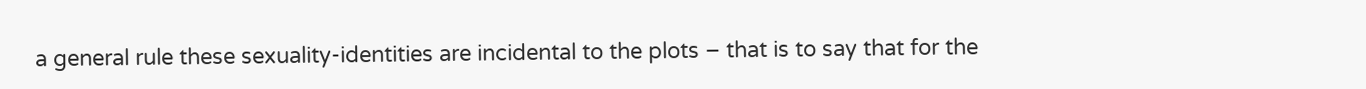a general rule these sexuality-identities are incidental to the plots – that is to say that for the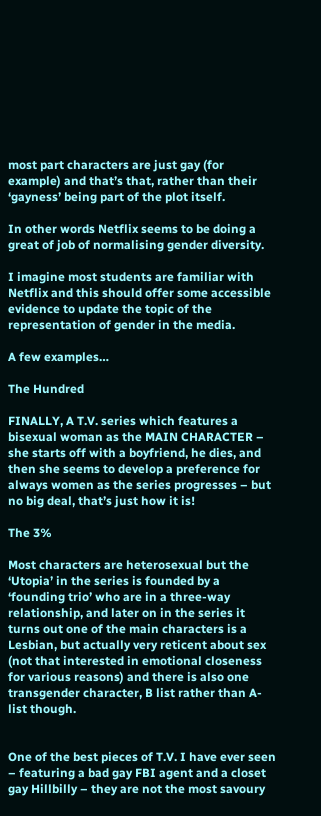most part characters are just gay (for example) and that’s that, rather than their ‘gayness’ being part of the plot itself.

In other words Netflix seems to be doing a great of job of normalising gender diversity.

I imagine most students are familiar with Netflix and this should offer some accessible evidence to update the topic of the representation of gender in the media.

A few examples…

The Hundred

FINALLY, A T.V. series which features a bisexual woman as the MAIN CHARACTER – she starts off with a boyfriend, he dies, and then she seems to develop a preference for always women as the series progresses – but no big deal, that’s just how it is!

The 3%

Most characters are heterosexual but the ‘Utopia’ in the series is founded by a ‘founding trio’ who are in a three-way relationship, and later on in the series it turns out one of the main characters is a Lesbian, but actually very reticent about sex (not that interested in emotional closeness for various reasons) and there is also one transgender character, B list rather than A-list though.


One of the best pieces of T.V. I have ever seen – featuring a bad gay FBI agent and a closet gay Hillbilly – they are not the most savoury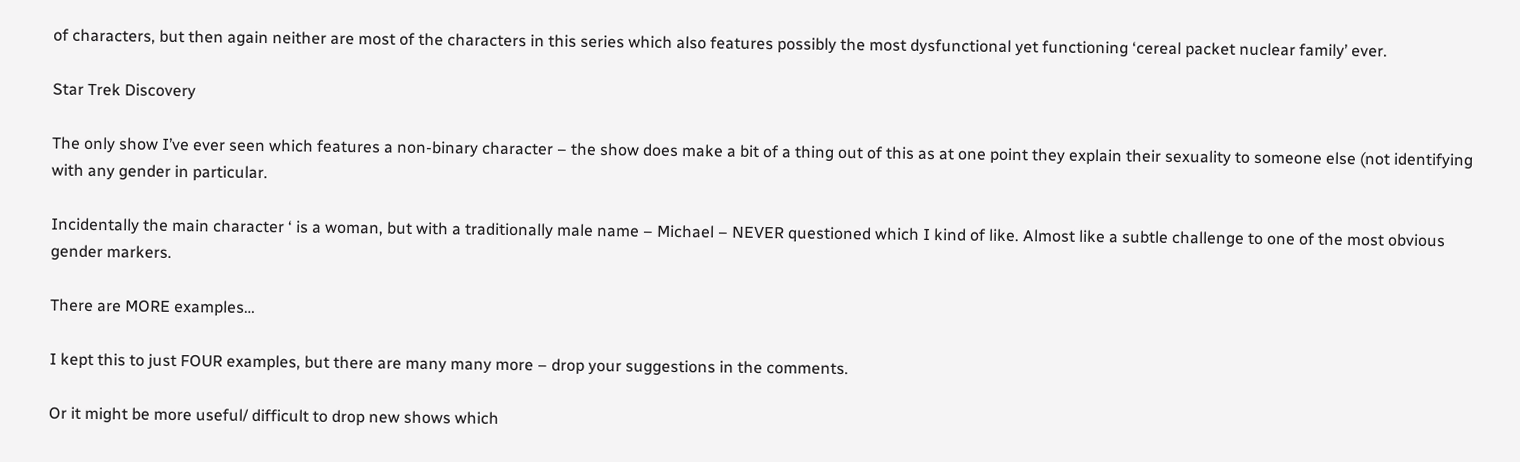of characters, but then again neither are most of the characters in this series which also features possibly the most dysfunctional yet functioning ‘cereal packet nuclear family’ ever.

Star Trek Discovery

The only show I’ve ever seen which features a non-binary character – the show does make a bit of a thing out of this as at one point they explain their sexuality to someone else (not identifying with any gender in particular.

Incidentally the main character ‘ is a woman, but with a traditionally male name – Michael – NEVER questioned which I kind of like. Almost like a subtle challenge to one of the most obvious gender markers.

There are MORE examples…

I kept this to just FOUR examples, but there are many many more – drop your suggestions in the comments.

Or it might be more useful/ difficult to drop new shows which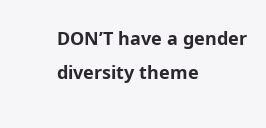DON’T have a gender diversity theme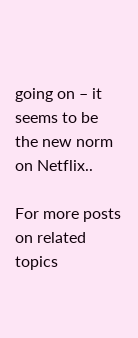going on – it seems to be the new norm on Netflix..

For more posts on related topics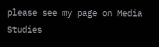please see my page on Media Studies